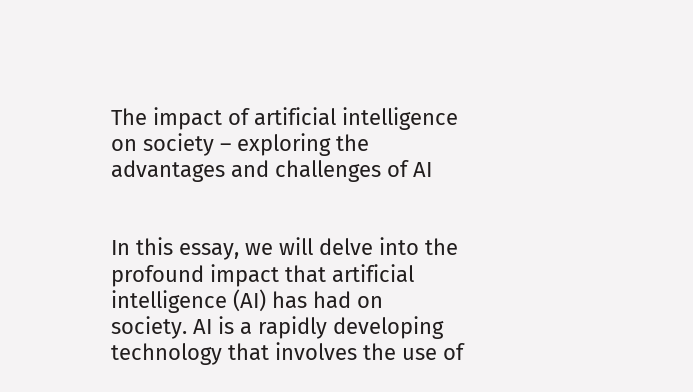The impact of artificial intelligence on society – exploring the advantages and challenges of AI


In this essay, we will delve into the profound impact that artificial intelligence (AI) has had on society. AI is a rapidly developing technology that involves the use of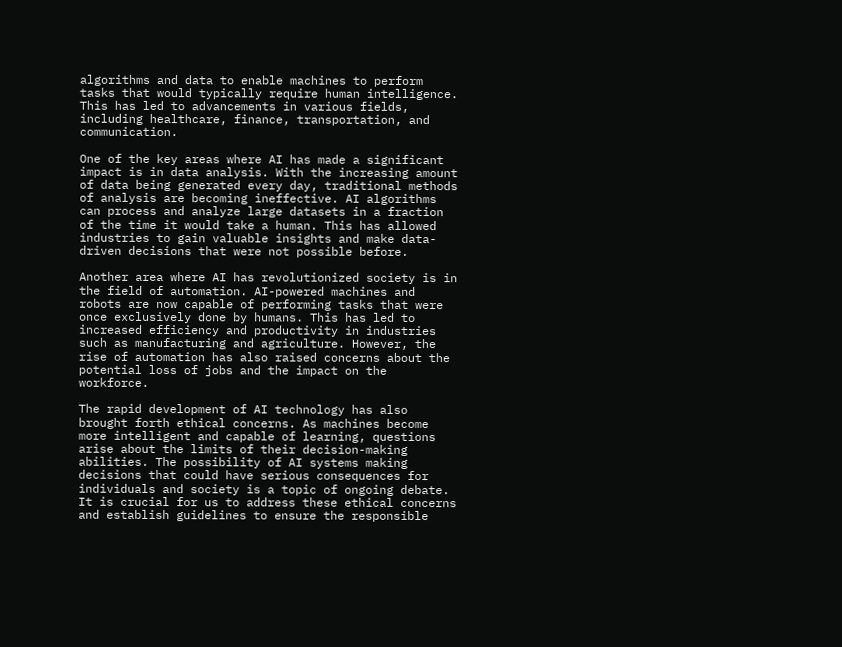algorithms and data to enable machines to perform tasks that would typically require human intelligence. This has led to advancements in various fields, including healthcare, finance, transportation, and communication.

One of the key areas where AI has made a significant impact is in data analysis. With the increasing amount of data being generated every day, traditional methods of analysis are becoming ineffective. AI algorithms can process and analyze large datasets in a fraction of the time it would take a human. This has allowed industries to gain valuable insights and make data-driven decisions that were not possible before.

Another area where AI has revolutionized society is in the field of automation. AI-powered machines and robots are now capable of performing tasks that were once exclusively done by humans. This has led to increased efficiency and productivity in industries such as manufacturing and agriculture. However, the rise of automation has also raised concerns about the potential loss of jobs and the impact on the workforce.

The rapid development of AI technology has also brought forth ethical concerns. As machines become more intelligent and capable of learning, questions arise about the limits of their decision-making abilities. The possibility of AI systems making decisions that could have serious consequences for individuals and society is a topic of ongoing debate. It is crucial for us to address these ethical concerns and establish guidelines to ensure the responsible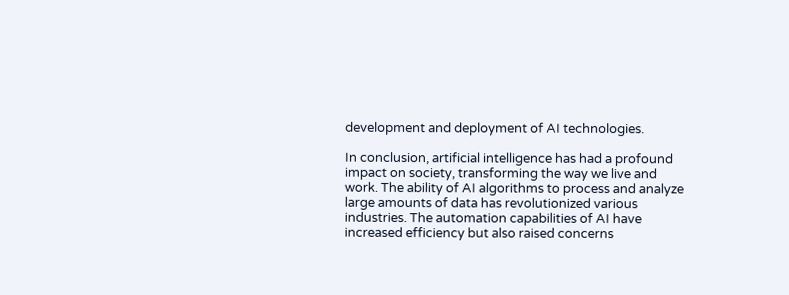development and deployment of AI technologies.

In conclusion, artificial intelligence has had a profound impact on society, transforming the way we live and work. The ability of AI algorithms to process and analyze large amounts of data has revolutionized various industries. The automation capabilities of AI have increased efficiency but also raised concerns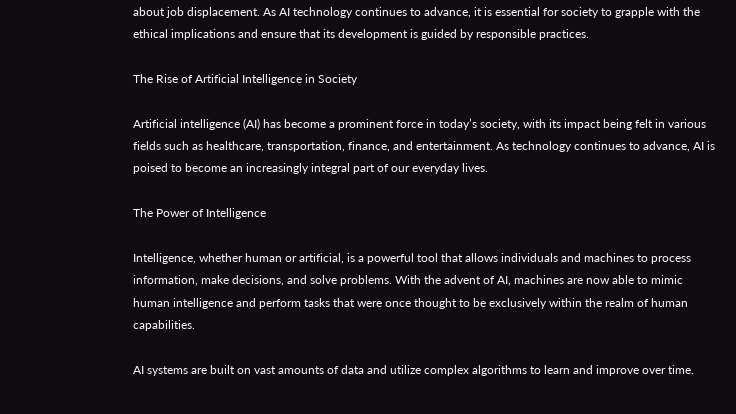about job displacement. As AI technology continues to advance, it is essential for society to grapple with the ethical implications and ensure that its development is guided by responsible practices.

The Rise of Artificial Intelligence in Society

Artificial intelligence (AI) has become a prominent force in today’s society, with its impact being felt in various fields such as healthcare, transportation, finance, and entertainment. As technology continues to advance, AI is poised to become an increasingly integral part of our everyday lives.

The Power of Intelligence

Intelligence, whether human or artificial, is a powerful tool that allows individuals and machines to process information, make decisions, and solve problems. With the advent of AI, machines are now able to mimic human intelligence and perform tasks that were once thought to be exclusively within the realm of human capabilities.

AI systems are built on vast amounts of data and utilize complex algorithms to learn and improve over time.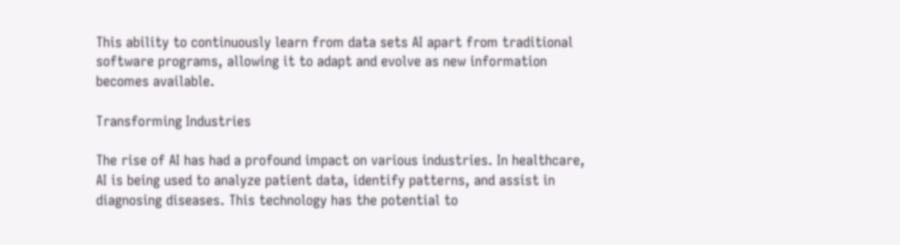This ability to continuously learn from data sets AI apart from traditional software programs, allowing it to adapt and evolve as new information becomes available.

Transforming Industries

The rise of AI has had a profound impact on various industries. In healthcare, AI is being used to analyze patient data, identify patterns, and assist in diagnosing diseases. This technology has the potential to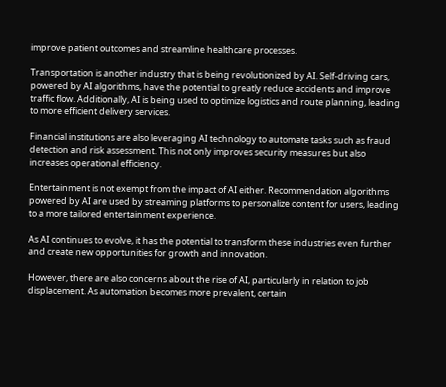improve patient outcomes and streamline healthcare processes.

Transportation is another industry that is being revolutionized by AI. Self-driving cars, powered by AI algorithms, have the potential to greatly reduce accidents and improve traffic flow. Additionally, AI is being used to optimize logistics and route planning, leading to more efficient delivery services.

Financial institutions are also leveraging AI technology to automate tasks such as fraud detection and risk assessment. This not only improves security measures but also increases operational efficiency.

Entertainment is not exempt from the impact of AI either. Recommendation algorithms powered by AI are used by streaming platforms to personalize content for users, leading to a more tailored entertainment experience.

As AI continues to evolve, it has the potential to transform these industries even further and create new opportunities for growth and innovation.

However, there are also concerns about the rise of AI, particularly in relation to job displacement. As automation becomes more prevalent, certain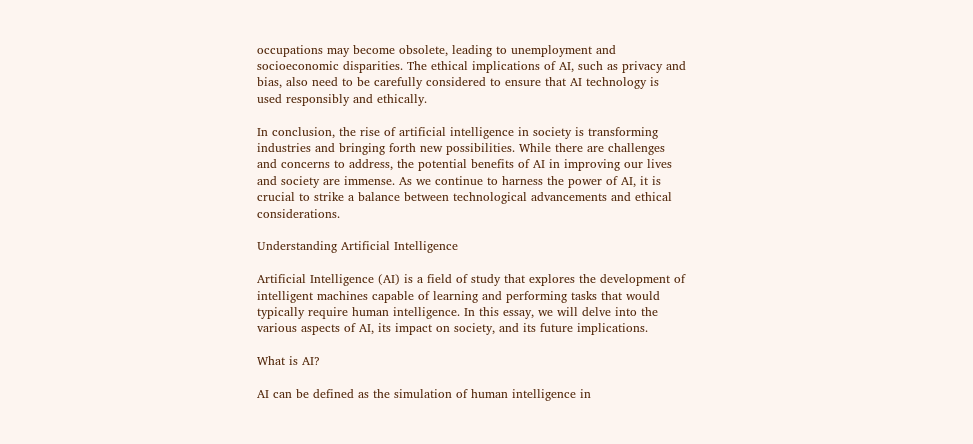occupations may become obsolete, leading to unemployment and socioeconomic disparities. The ethical implications of AI, such as privacy and bias, also need to be carefully considered to ensure that AI technology is used responsibly and ethically.

In conclusion, the rise of artificial intelligence in society is transforming industries and bringing forth new possibilities. While there are challenges and concerns to address, the potential benefits of AI in improving our lives and society are immense. As we continue to harness the power of AI, it is crucial to strike a balance between technological advancements and ethical considerations.

Understanding Artificial Intelligence

Artificial Intelligence (AI) is a field of study that explores the development of intelligent machines capable of learning and performing tasks that would typically require human intelligence. In this essay, we will delve into the various aspects of AI, its impact on society, and its future implications.

What is AI?

AI can be defined as the simulation of human intelligence in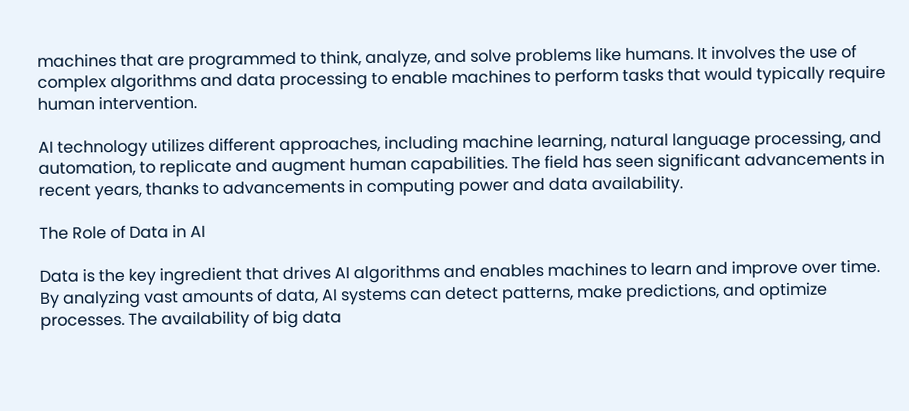machines that are programmed to think, analyze, and solve problems like humans. It involves the use of complex algorithms and data processing to enable machines to perform tasks that would typically require human intervention.

AI technology utilizes different approaches, including machine learning, natural language processing, and automation, to replicate and augment human capabilities. The field has seen significant advancements in recent years, thanks to advancements in computing power and data availability.

The Role of Data in AI

Data is the key ingredient that drives AI algorithms and enables machines to learn and improve over time. By analyzing vast amounts of data, AI systems can detect patterns, make predictions, and optimize processes. The availability of big data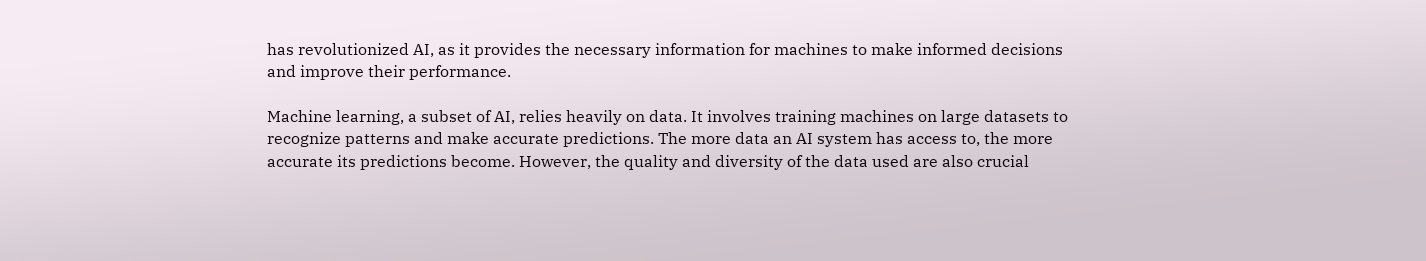has revolutionized AI, as it provides the necessary information for machines to make informed decisions and improve their performance.

Machine learning, a subset of AI, relies heavily on data. It involves training machines on large datasets to recognize patterns and make accurate predictions. The more data an AI system has access to, the more accurate its predictions become. However, the quality and diversity of the data used are also crucial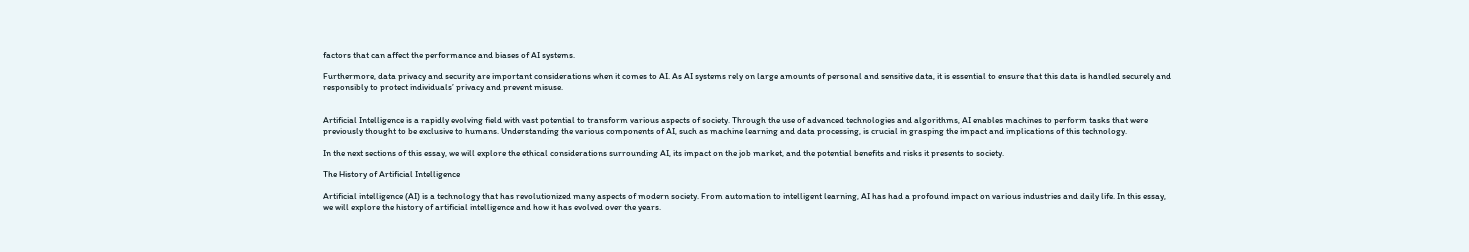factors that can affect the performance and biases of AI systems.

Furthermore, data privacy and security are important considerations when it comes to AI. As AI systems rely on large amounts of personal and sensitive data, it is essential to ensure that this data is handled securely and responsibly to protect individuals’ privacy and prevent misuse.


Artificial Intelligence is a rapidly evolving field with vast potential to transform various aspects of society. Through the use of advanced technologies and algorithms, AI enables machines to perform tasks that were previously thought to be exclusive to humans. Understanding the various components of AI, such as machine learning and data processing, is crucial in grasping the impact and implications of this technology.

In the next sections of this essay, we will explore the ethical considerations surrounding AI, its impact on the job market, and the potential benefits and risks it presents to society.

The History of Artificial Intelligence

Artificial intelligence (AI) is a technology that has revolutionized many aspects of modern society. From automation to intelligent learning, AI has had a profound impact on various industries and daily life. In this essay, we will explore the history of artificial intelligence and how it has evolved over the years.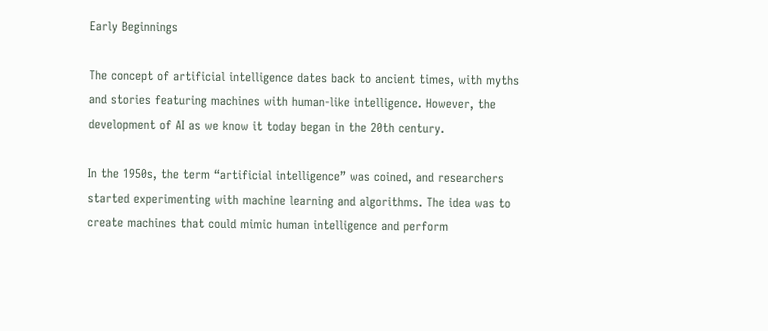Early Beginnings

The concept of artificial intelligence dates back to ancient times, with myths and stories featuring machines with human-like intelligence. However, the development of AI as we know it today began in the 20th century.

In the 1950s, the term “artificial intelligence” was coined, and researchers started experimenting with machine learning and algorithms. The idea was to create machines that could mimic human intelligence and perform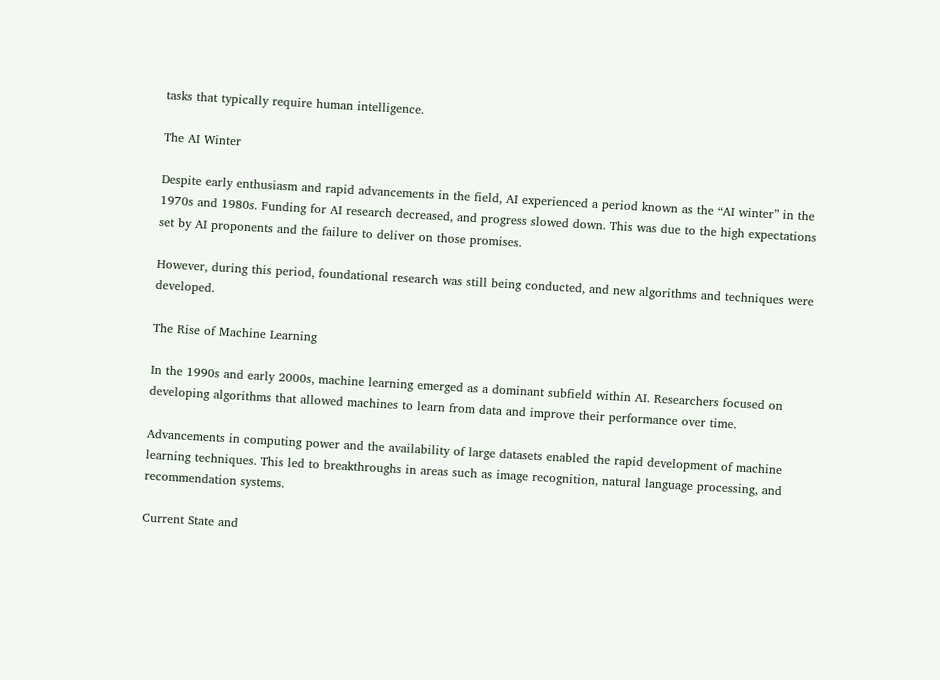tasks that typically require human intelligence.

The AI Winter

Despite early enthusiasm and rapid advancements in the field, AI experienced a period known as the “AI winter” in the 1970s and 1980s. Funding for AI research decreased, and progress slowed down. This was due to the high expectations set by AI proponents and the failure to deliver on those promises.

However, during this period, foundational research was still being conducted, and new algorithms and techniques were developed.

The Rise of Machine Learning

In the 1990s and early 2000s, machine learning emerged as a dominant subfield within AI. Researchers focused on developing algorithms that allowed machines to learn from data and improve their performance over time.

Advancements in computing power and the availability of large datasets enabled the rapid development of machine learning techniques. This led to breakthroughs in areas such as image recognition, natural language processing, and recommendation systems.

Current State and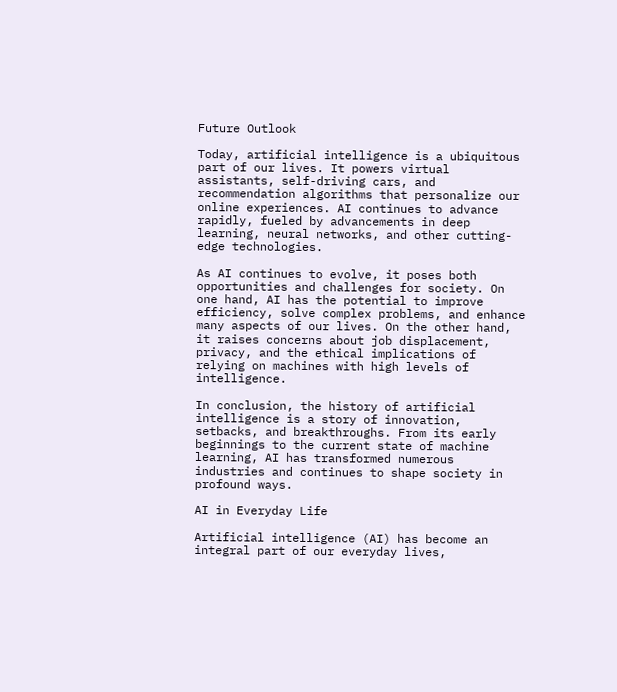Future Outlook

Today, artificial intelligence is a ubiquitous part of our lives. It powers virtual assistants, self-driving cars, and recommendation algorithms that personalize our online experiences. AI continues to advance rapidly, fueled by advancements in deep learning, neural networks, and other cutting-edge technologies.

As AI continues to evolve, it poses both opportunities and challenges for society. On one hand, AI has the potential to improve efficiency, solve complex problems, and enhance many aspects of our lives. On the other hand, it raises concerns about job displacement, privacy, and the ethical implications of relying on machines with high levels of intelligence.

In conclusion, the history of artificial intelligence is a story of innovation, setbacks, and breakthroughs. From its early beginnings to the current state of machine learning, AI has transformed numerous industries and continues to shape society in profound ways.

AI in Everyday Life

Artificial intelligence (AI) has become an integral part of our everyday lives,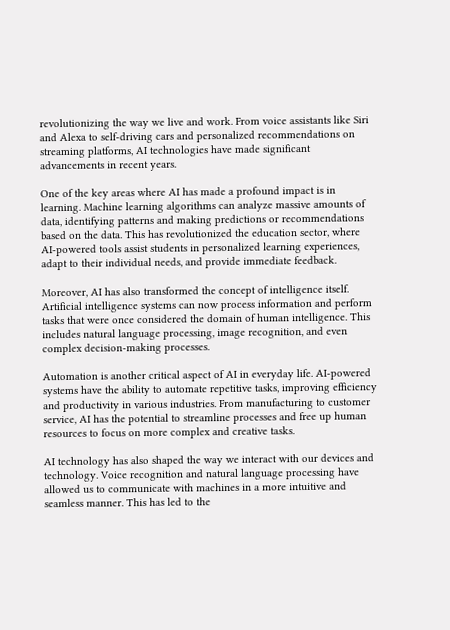revolutionizing the way we live and work. From voice assistants like Siri and Alexa to self-driving cars and personalized recommendations on streaming platforms, AI technologies have made significant advancements in recent years.

One of the key areas where AI has made a profound impact is in learning. Machine learning algorithms can analyze massive amounts of data, identifying patterns and making predictions or recommendations based on the data. This has revolutionized the education sector, where AI-powered tools assist students in personalized learning experiences, adapt to their individual needs, and provide immediate feedback.

Moreover, AI has also transformed the concept of intelligence itself. Artificial intelligence systems can now process information and perform tasks that were once considered the domain of human intelligence. This includes natural language processing, image recognition, and even complex decision-making processes.

Automation is another critical aspect of AI in everyday life. AI-powered systems have the ability to automate repetitive tasks, improving efficiency and productivity in various industries. From manufacturing to customer service, AI has the potential to streamline processes and free up human resources to focus on more complex and creative tasks.

AI technology has also shaped the way we interact with our devices and technology. Voice recognition and natural language processing have allowed us to communicate with machines in a more intuitive and seamless manner. This has led to the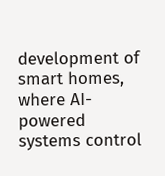development of smart homes, where AI-powered systems control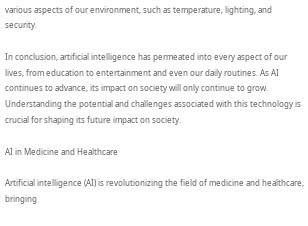various aspects of our environment, such as temperature, lighting, and security.

In conclusion, artificial intelligence has permeated into every aspect of our lives, from education to entertainment and even our daily routines. As AI continues to advance, its impact on society will only continue to grow. Understanding the potential and challenges associated with this technology is crucial for shaping its future impact on society.

AI in Medicine and Healthcare

Artificial intelligence (AI) is revolutionizing the field of medicine and healthcare, bringing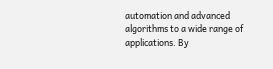automation and advanced algorithms to a wide range of applications. By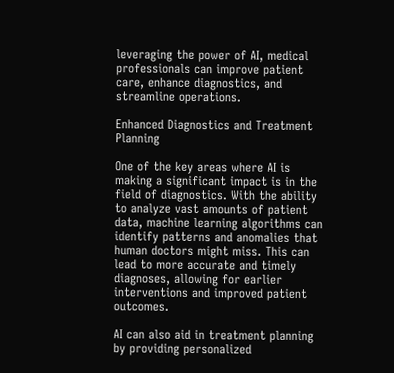leveraging the power of AI, medical professionals can improve patient care, enhance diagnostics, and streamline operations.

Enhanced Diagnostics and Treatment Planning

One of the key areas where AI is making a significant impact is in the field of diagnostics. With the ability to analyze vast amounts of patient data, machine learning algorithms can identify patterns and anomalies that human doctors might miss. This can lead to more accurate and timely diagnoses, allowing for earlier interventions and improved patient outcomes.

AI can also aid in treatment planning by providing personalized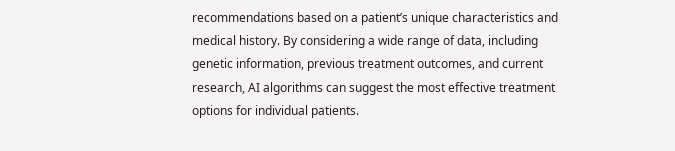recommendations based on a patient’s unique characteristics and medical history. By considering a wide range of data, including genetic information, previous treatment outcomes, and current research, AI algorithms can suggest the most effective treatment options for individual patients.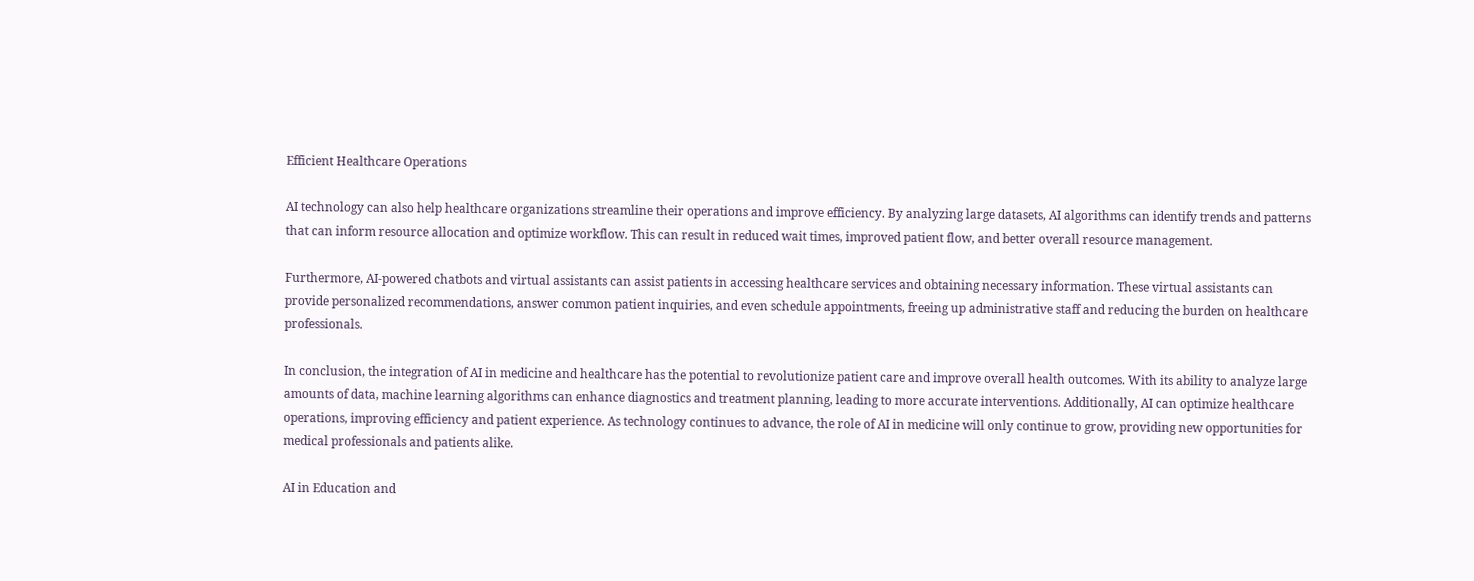Efficient Healthcare Operations

AI technology can also help healthcare organizations streamline their operations and improve efficiency. By analyzing large datasets, AI algorithms can identify trends and patterns that can inform resource allocation and optimize workflow. This can result in reduced wait times, improved patient flow, and better overall resource management.

Furthermore, AI-powered chatbots and virtual assistants can assist patients in accessing healthcare services and obtaining necessary information. These virtual assistants can provide personalized recommendations, answer common patient inquiries, and even schedule appointments, freeing up administrative staff and reducing the burden on healthcare professionals.

In conclusion, the integration of AI in medicine and healthcare has the potential to revolutionize patient care and improve overall health outcomes. With its ability to analyze large amounts of data, machine learning algorithms can enhance diagnostics and treatment planning, leading to more accurate interventions. Additionally, AI can optimize healthcare operations, improving efficiency and patient experience. As technology continues to advance, the role of AI in medicine will only continue to grow, providing new opportunities for medical professionals and patients alike.

AI in Education and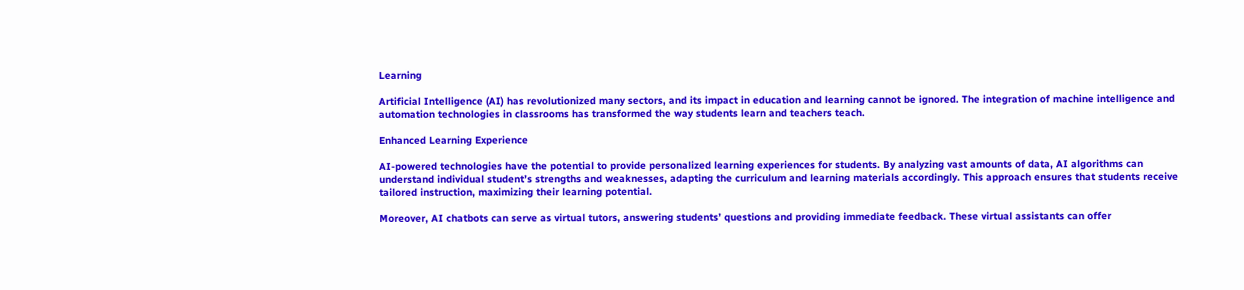Learning

Artificial Intelligence (AI) has revolutionized many sectors, and its impact in education and learning cannot be ignored. The integration of machine intelligence and automation technologies in classrooms has transformed the way students learn and teachers teach.

Enhanced Learning Experience

AI-powered technologies have the potential to provide personalized learning experiences for students. By analyzing vast amounts of data, AI algorithms can understand individual student’s strengths and weaknesses, adapting the curriculum and learning materials accordingly. This approach ensures that students receive tailored instruction, maximizing their learning potential.

Moreover, AI chatbots can serve as virtual tutors, answering students’ questions and providing immediate feedback. These virtual assistants can offer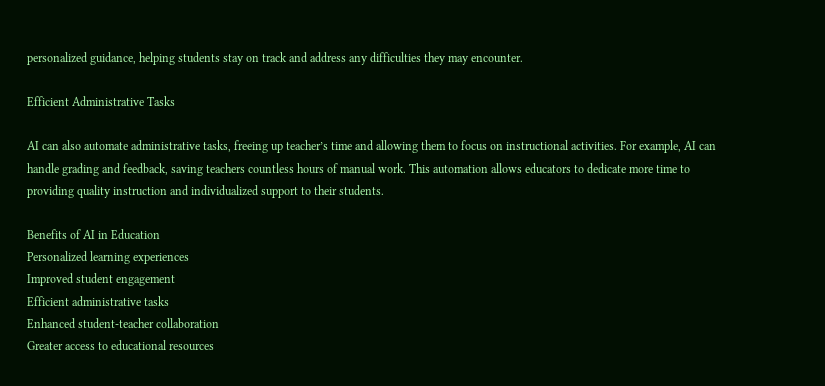personalized guidance, helping students stay on track and address any difficulties they may encounter.

Efficient Administrative Tasks

AI can also automate administrative tasks, freeing up teacher’s time and allowing them to focus on instructional activities. For example, AI can handle grading and feedback, saving teachers countless hours of manual work. This automation allows educators to dedicate more time to providing quality instruction and individualized support to their students.

Benefits of AI in Education
Personalized learning experiences
Improved student engagement
Efficient administrative tasks
Enhanced student-teacher collaboration
Greater access to educational resources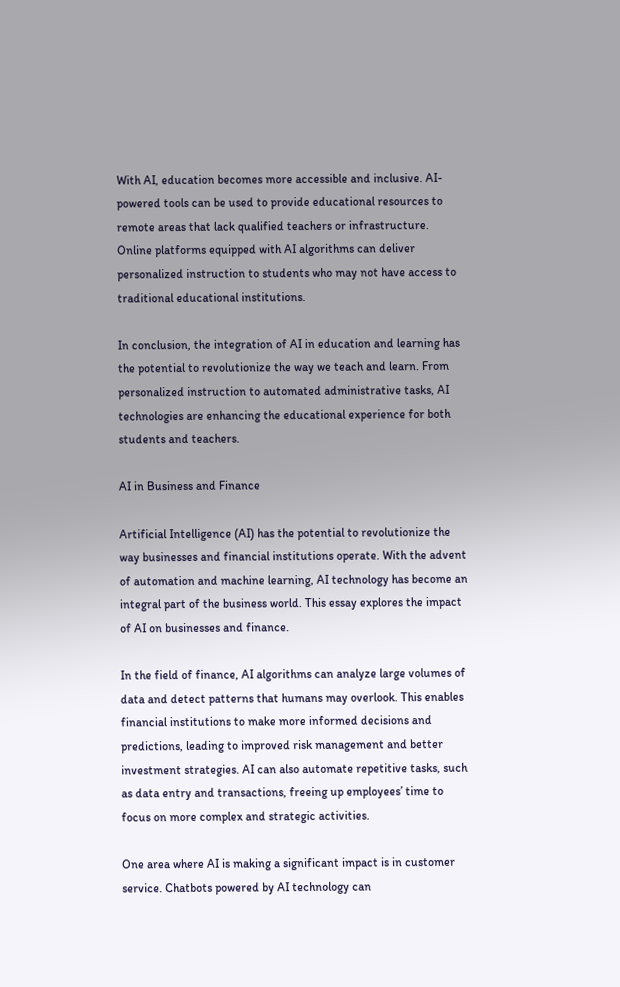With AI, education becomes more accessible and inclusive. AI-powered tools can be used to provide educational resources to remote areas that lack qualified teachers or infrastructure. Online platforms equipped with AI algorithms can deliver personalized instruction to students who may not have access to traditional educational institutions.

In conclusion, the integration of AI in education and learning has the potential to revolutionize the way we teach and learn. From personalized instruction to automated administrative tasks, AI technologies are enhancing the educational experience for both students and teachers.

AI in Business and Finance

Artificial Intelligence (AI) has the potential to revolutionize the way businesses and financial institutions operate. With the advent of automation and machine learning, AI technology has become an integral part of the business world. This essay explores the impact of AI on businesses and finance.

In the field of finance, AI algorithms can analyze large volumes of data and detect patterns that humans may overlook. This enables financial institutions to make more informed decisions and predictions, leading to improved risk management and better investment strategies. AI can also automate repetitive tasks, such as data entry and transactions, freeing up employees’ time to focus on more complex and strategic activities.

One area where AI is making a significant impact is in customer service. Chatbots powered by AI technology can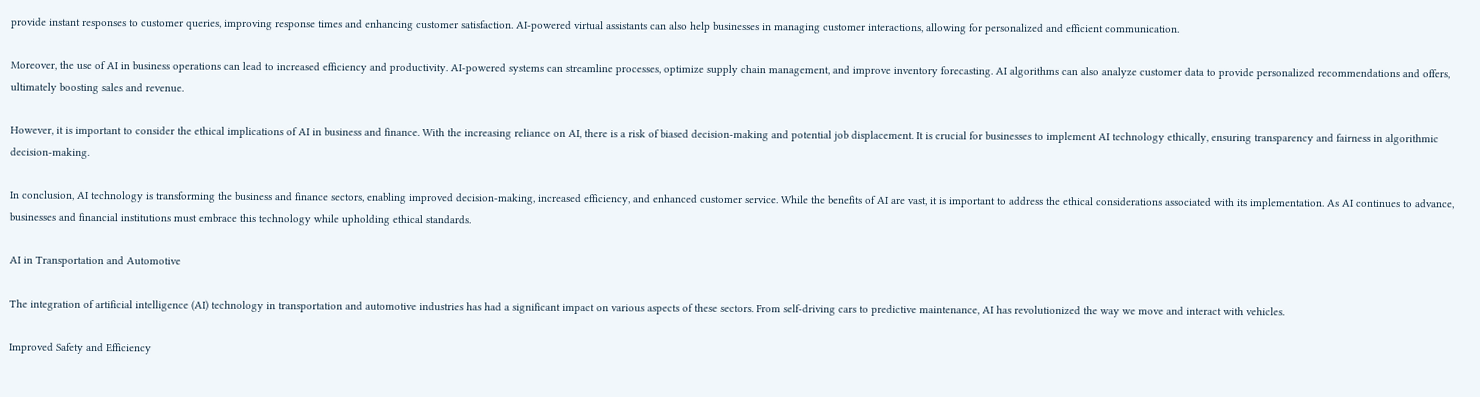provide instant responses to customer queries, improving response times and enhancing customer satisfaction. AI-powered virtual assistants can also help businesses in managing customer interactions, allowing for personalized and efficient communication.

Moreover, the use of AI in business operations can lead to increased efficiency and productivity. AI-powered systems can streamline processes, optimize supply chain management, and improve inventory forecasting. AI algorithms can also analyze customer data to provide personalized recommendations and offers, ultimately boosting sales and revenue.

However, it is important to consider the ethical implications of AI in business and finance. With the increasing reliance on AI, there is a risk of biased decision-making and potential job displacement. It is crucial for businesses to implement AI technology ethically, ensuring transparency and fairness in algorithmic decision-making.

In conclusion, AI technology is transforming the business and finance sectors, enabling improved decision-making, increased efficiency, and enhanced customer service. While the benefits of AI are vast, it is important to address the ethical considerations associated with its implementation. As AI continues to advance, businesses and financial institutions must embrace this technology while upholding ethical standards.

AI in Transportation and Automotive

The integration of artificial intelligence (AI) technology in transportation and automotive industries has had a significant impact on various aspects of these sectors. From self-driving cars to predictive maintenance, AI has revolutionized the way we move and interact with vehicles.

Improved Safety and Efficiency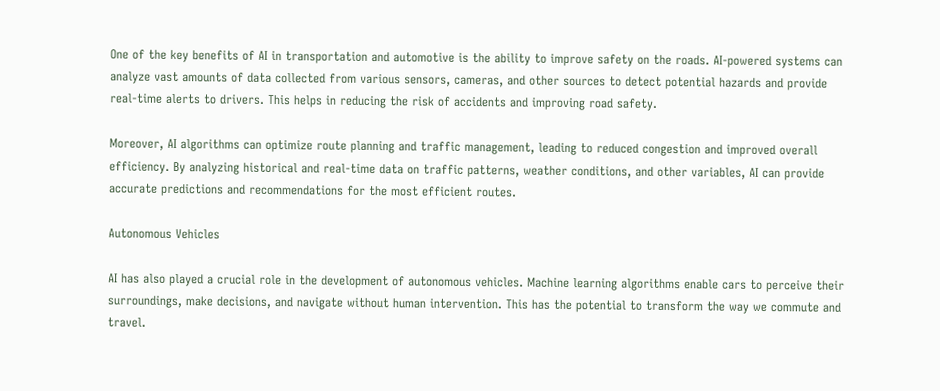One of the key benefits of AI in transportation and automotive is the ability to improve safety on the roads. AI-powered systems can analyze vast amounts of data collected from various sensors, cameras, and other sources to detect potential hazards and provide real-time alerts to drivers. This helps in reducing the risk of accidents and improving road safety.

Moreover, AI algorithms can optimize route planning and traffic management, leading to reduced congestion and improved overall efficiency. By analyzing historical and real-time data on traffic patterns, weather conditions, and other variables, AI can provide accurate predictions and recommendations for the most efficient routes.

Autonomous Vehicles

AI has also played a crucial role in the development of autonomous vehicles. Machine learning algorithms enable cars to perceive their surroundings, make decisions, and navigate without human intervention. This has the potential to transform the way we commute and travel.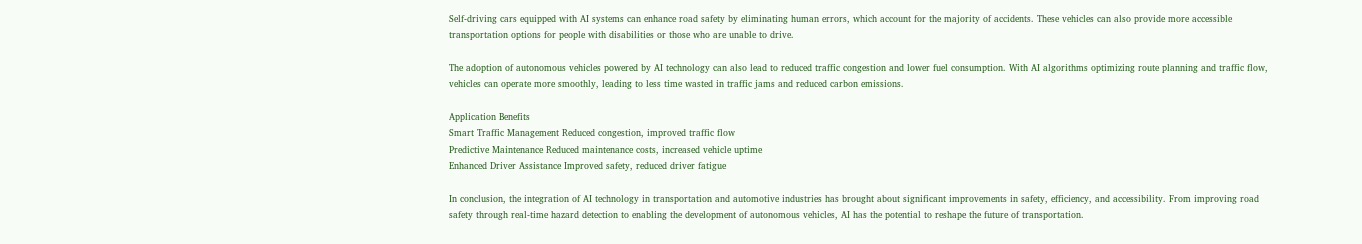Self-driving cars equipped with AI systems can enhance road safety by eliminating human errors, which account for the majority of accidents. These vehicles can also provide more accessible transportation options for people with disabilities or those who are unable to drive.

The adoption of autonomous vehicles powered by AI technology can also lead to reduced traffic congestion and lower fuel consumption. With AI algorithms optimizing route planning and traffic flow, vehicles can operate more smoothly, leading to less time wasted in traffic jams and reduced carbon emissions.

Application Benefits
Smart Traffic Management Reduced congestion, improved traffic flow
Predictive Maintenance Reduced maintenance costs, increased vehicle uptime
Enhanced Driver Assistance Improved safety, reduced driver fatigue

In conclusion, the integration of AI technology in transportation and automotive industries has brought about significant improvements in safety, efficiency, and accessibility. From improving road safety through real-time hazard detection to enabling the development of autonomous vehicles, AI has the potential to reshape the future of transportation.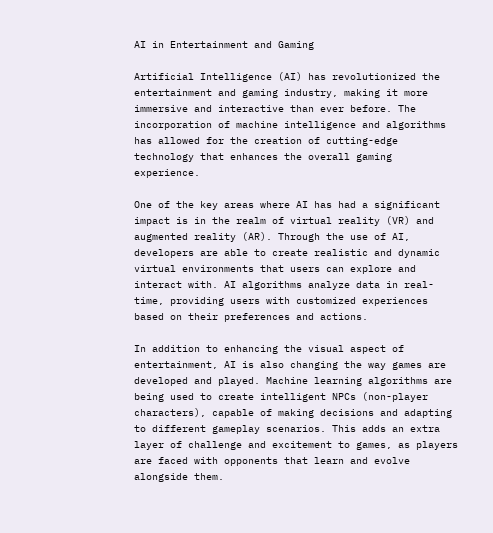AI in Entertainment and Gaming

Artificial Intelligence (AI) has revolutionized the entertainment and gaming industry, making it more immersive and interactive than ever before. The incorporation of machine intelligence and algorithms has allowed for the creation of cutting-edge technology that enhances the overall gaming experience.

One of the key areas where AI has had a significant impact is in the realm of virtual reality (VR) and augmented reality (AR). Through the use of AI, developers are able to create realistic and dynamic virtual environments that users can explore and interact with. AI algorithms analyze data in real-time, providing users with customized experiences based on their preferences and actions.

In addition to enhancing the visual aspect of entertainment, AI is also changing the way games are developed and played. Machine learning algorithms are being used to create intelligent NPCs (non-player characters), capable of making decisions and adapting to different gameplay scenarios. This adds an extra layer of challenge and excitement to games, as players are faced with opponents that learn and evolve alongside them.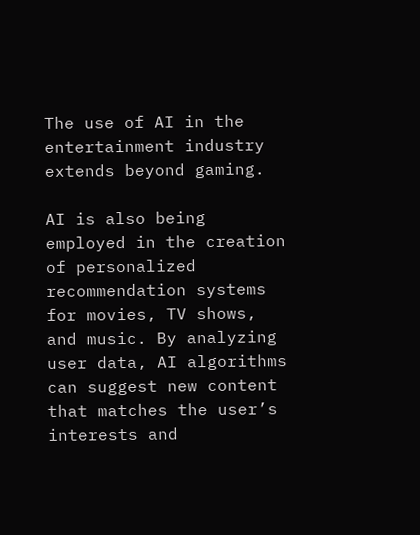The use of AI in the entertainment industry extends beyond gaming.

AI is also being employed in the creation of personalized recommendation systems for movies, TV shows, and music. By analyzing user data, AI algorithms can suggest new content that matches the user’s interests and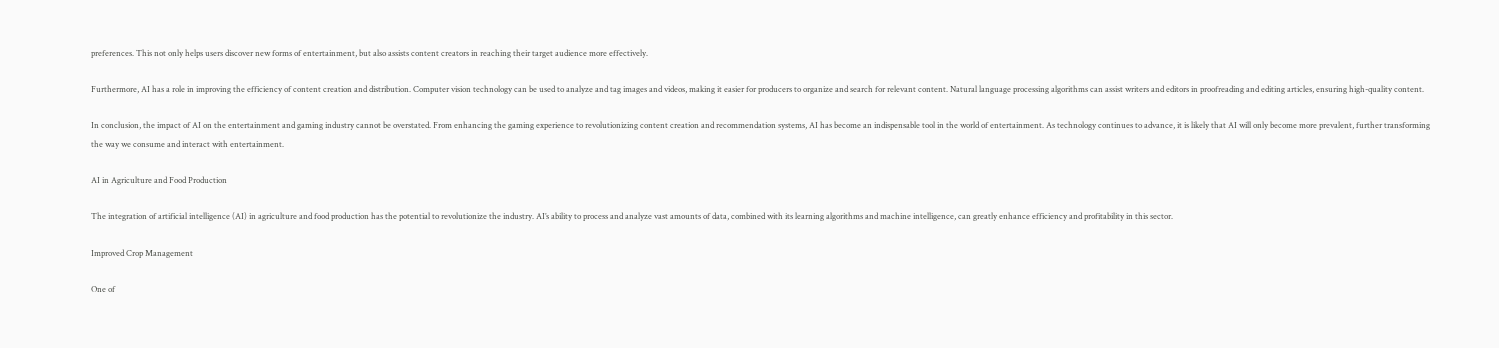preferences. This not only helps users discover new forms of entertainment, but also assists content creators in reaching their target audience more effectively.

Furthermore, AI has a role in improving the efficiency of content creation and distribution. Computer vision technology can be used to analyze and tag images and videos, making it easier for producers to organize and search for relevant content. Natural language processing algorithms can assist writers and editors in proofreading and editing articles, ensuring high-quality content.

In conclusion, the impact of AI on the entertainment and gaming industry cannot be overstated. From enhancing the gaming experience to revolutionizing content creation and recommendation systems, AI has become an indispensable tool in the world of entertainment. As technology continues to advance, it is likely that AI will only become more prevalent, further transforming the way we consume and interact with entertainment.

AI in Agriculture and Food Production

The integration of artificial intelligence (AI) in agriculture and food production has the potential to revolutionize the industry. AI’s ability to process and analyze vast amounts of data, combined with its learning algorithms and machine intelligence, can greatly enhance efficiency and profitability in this sector.

Improved Crop Management

One of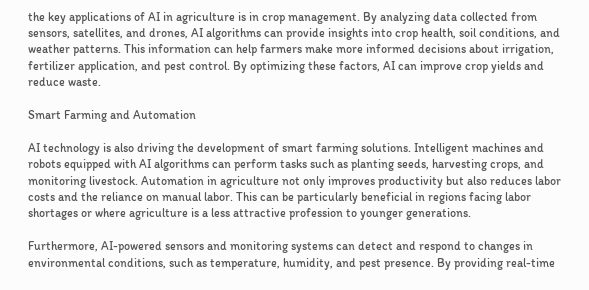the key applications of AI in agriculture is in crop management. By analyzing data collected from sensors, satellites, and drones, AI algorithms can provide insights into crop health, soil conditions, and weather patterns. This information can help farmers make more informed decisions about irrigation, fertilizer application, and pest control. By optimizing these factors, AI can improve crop yields and reduce waste.

Smart Farming and Automation

AI technology is also driving the development of smart farming solutions. Intelligent machines and robots equipped with AI algorithms can perform tasks such as planting seeds, harvesting crops, and monitoring livestock. Automation in agriculture not only improves productivity but also reduces labor costs and the reliance on manual labor. This can be particularly beneficial in regions facing labor shortages or where agriculture is a less attractive profession to younger generations.

Furthermore, AI-powered sensors and monitoring systems can detect and respond to changes in environmental conditions, such as temperature, humidity, and pest presence. By providing real-time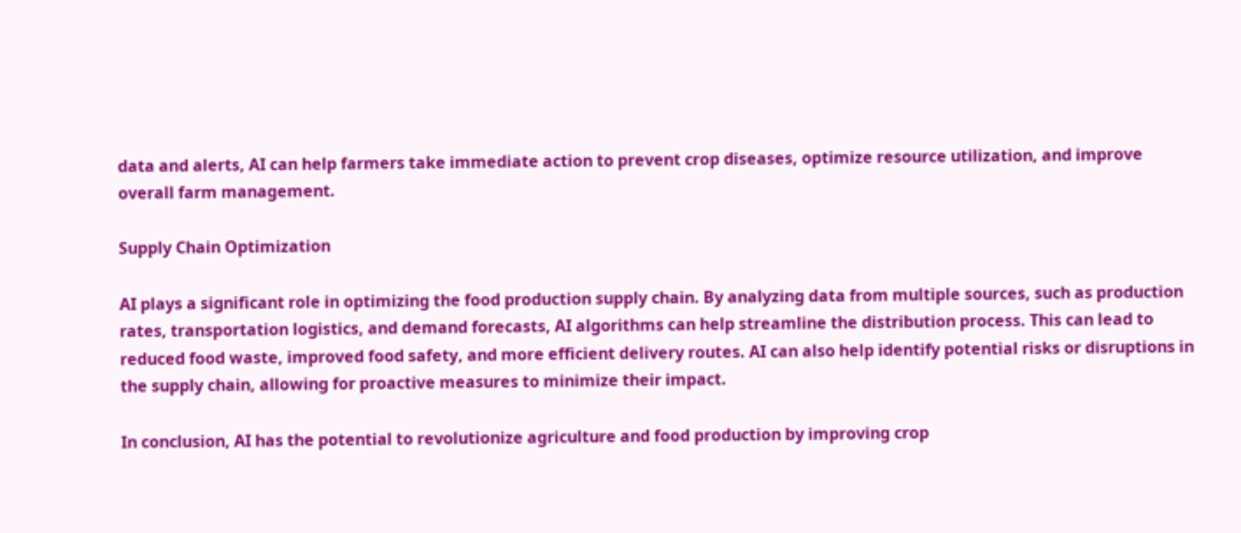data and alerts, AI can help farmers take immediate action to prevent crop diseases, optimize resource utilization, and improve overall farm management.

Supply Chain Optimization

AI plays a significant role in optimizing the food production supply chain. By analyzing data from multiple sources, such as production rates, transportation logistics, and demand forecasts, AI algorithms can help streamline the distribution process. This can lead to reduced food waste, improved food safety, and more efficient delivery routes. AI can also help identify potential risks or disruptions in the supply chain, allowing for proactive measures to minimize their impact.

In conclusion, AI has the potential to revolutionize agriculture and food production by improving crop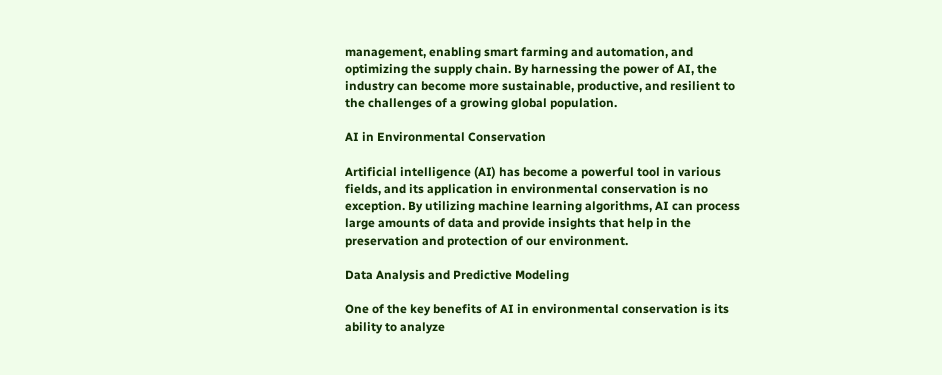management, enabling smart farming and automation, and optimizing the supply chain. By harnessing the power of AI, the industry can become more sustainable, productive, and resilient to the challenges of a growing global population.

AI in Environmental Conservation

Artificial intelligence (AI) has become a powerful tool in various fields, and its application in environmental conservation is no exception. By utilizing machine learning algorithms, AI can process large amounts of data and provide insights that help in the preservation and protection of our environment.

Data Analysis and Predictive Modeling

One of the key benefits of AI in environmental conservation is its ability to analyze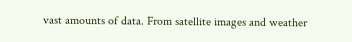vast amounts of data. From satellite images and weather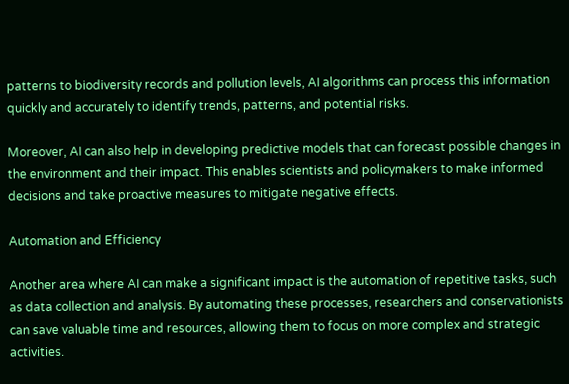patterns to biodiversity records and pollution levels, AI algorithms can process this information quickly and accurately to identify trends, patterns, and potential risks.

Moreover, AI can also help in developing predictive models that can forecast possible changes in the environment and their impact. This enables scientists and policymakers to make informed decisions and take proactive measures to mitigate negative effects.

Automation and Efficiency

Another area where AI can make a significant impact is the automation of repetitive tasks, such as data collection and analysis. By automating these processes, researchers and conservationists can save valuable time and resources, allowing them to focus on more complex and strategic activities.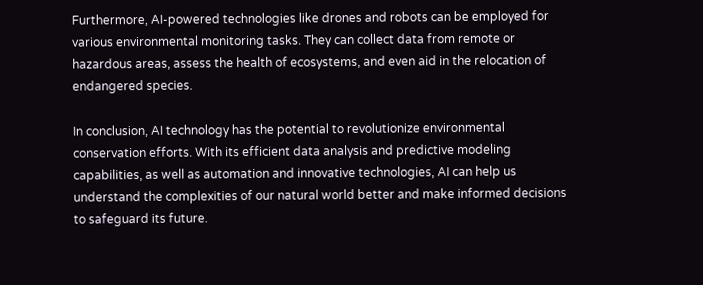Furthermore, AI-powered technologies like drones and robots can be employed for various environmental monitoring tasks. They can collect data from remote or hazardous areas, assess the health of ecosystems, and even aid in the relocation of endangered species.

In conclusion, AI technology has the potential to revolutionize environmental conservation efforts. With its efficient data analysis and predictive modeling capabilities, as well as automation and innovative technologies, AI can help us understand the complexities of our natural world better and make informed decisions to safeguard its future.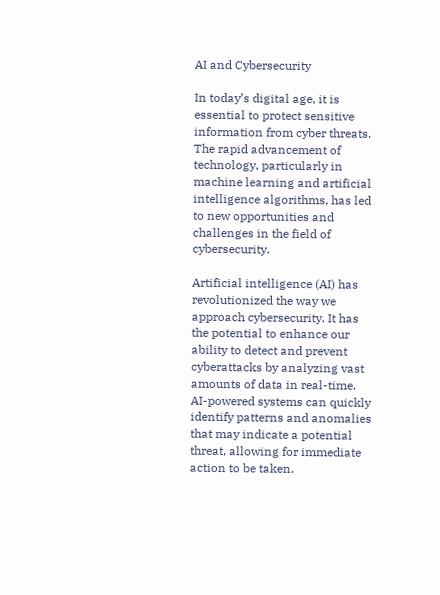AI and Cybersecurity

In today’s digital age, it is essential to protect sensitive information from cyber threats. The rapid advancement of technology, particularly in machine learning and artificial intelligence algorithms, has led to new opportunities and challenges in the field of cybersecurity.

Artificial intelligence (AI) has revolutionized the way we approach cybersecurity. It has the potential to enhance our ability to detect and prevent cyberattacks by analyzing vast amounts of data in real-time. AI-powered systems can quickly identify patterns and anomalies that may indicate a potential threat, allowing for immediate action to be taken.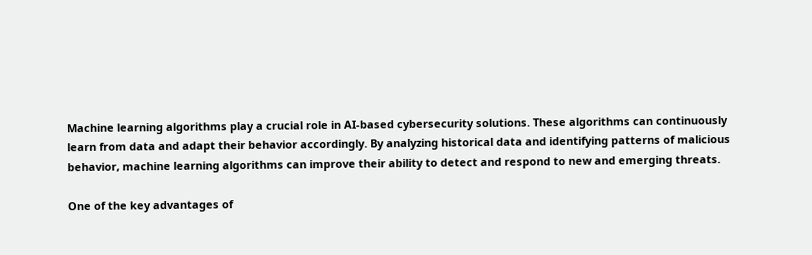Machine learning algorithms play a crucial role in AI-based cybersecurity solutions. These algorithms can continuously learn from data and adapt their behavior accordingly. By analyzing historical data and identifying patterns of malicious behavior, machine learning algorithms can improve their ability to detect and respond to new and emerging threats.

One of the key advantages of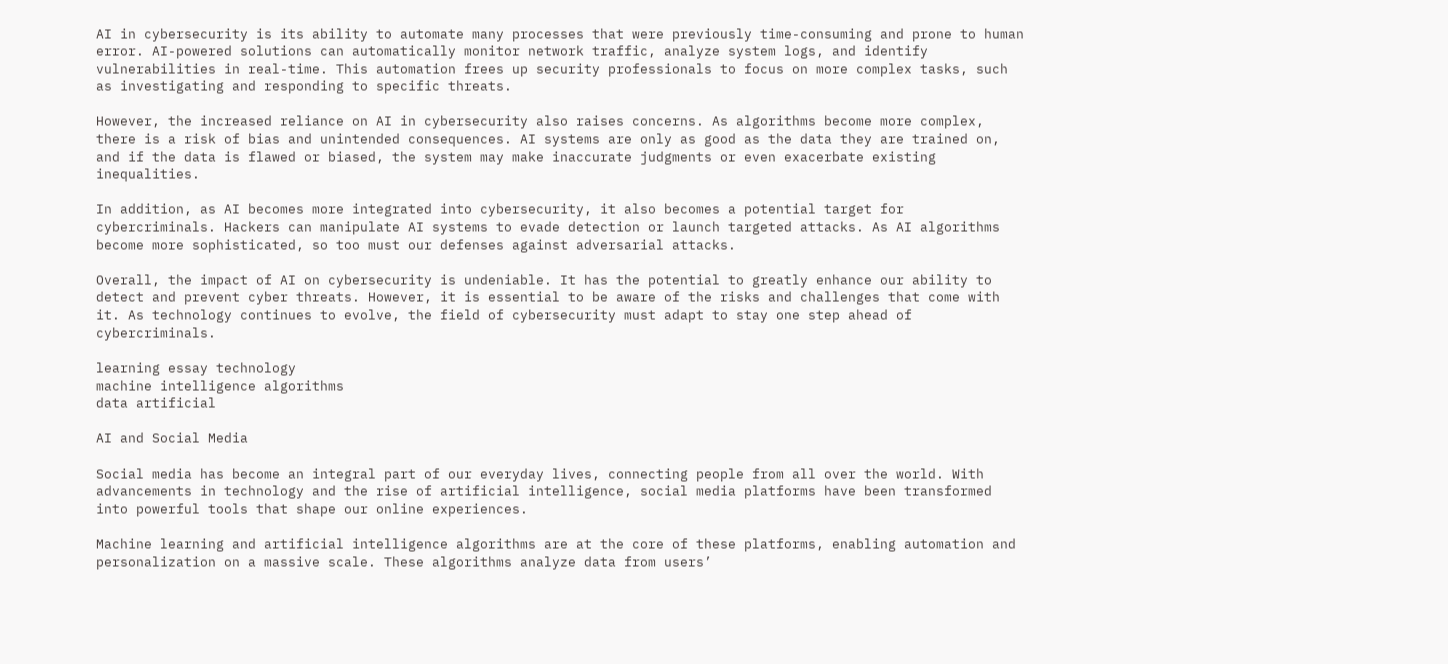AI in cybersecurity is its ability to automate many processes that were previously time-consuming and prone to human error. AI-powered solutions can automatically monitor network traffic, analyze system logs, and identify vulnerabilities in real-time. This automation frees up security professionals to focus on more complex tasks, such as investigating and responding to specific threats.

However, the increased reliance on AI in cybersecurity also raises concerns. As algorithms become more complex, there is a risk of bias and unintended consequences. AI systems are only as good as the data they are trained on, and if the data is flawed or biased, the system may make inaccurate judgments or even exacerbate existing inequalities.

In addition, as AI becomes more integrated into cybersecurity, it also becomes a potential target for cybercriminals. Hackers can manipulate AI systems to evade detection or launch targeted attacks. As AI algorithms become more sophisticated, so too must our defenses against adversarial attacks.

Overall, the impact of AI on cybersecurity is undeniable. It has the potential to greatly enhance our ability to detect and prevent cyber threats. However, it is essential to be aware of the risks and challenges that come with it. As technology continues to evolve, the field of cybersecurity must adapt to stay one step ahead of cybercriminals.

learning essay technology
machine intelligence algorithms
data artificial

AI and Social Media

Social media has become an integral part of our everyday lives, connecting people from all over the world. With advancements in technology and the rise of artificial intelligence, social media platforms have been transformed into powerful tools that shape our online experiences.

Machine learning and artificial intelligence algorithms are at the core of these platforms, enabling automation and personalization on a massive scale. These algorithms analyze data from users’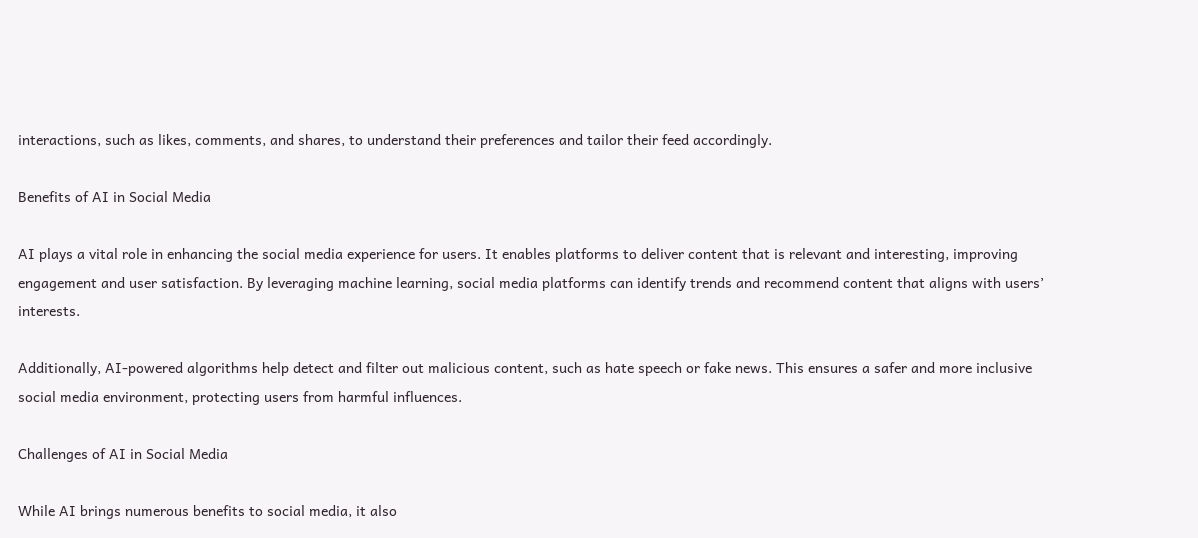interactions, such as likes, comments, and shares, to understand their preferences and tailor their feed accordingly.

Benefits of AI in Social Media

AI plays a vital role in enhancing the social media experience for users. It enables platforms to deliver content that is relevant and interesting, improving engagement and user satisfaction. By leveraging machine learning, social media platforms can identify trends and recommend content that aligns with users’ interests.

Additionally, AI-powered algorithms help detect and filter out malicious content, such as hate speech or fake news. This ensures a safer and more inclusive social media environment, protecting users from harmful influences.

Challenges of AI in Social Media

While AI brings numerous benefits to social media, it also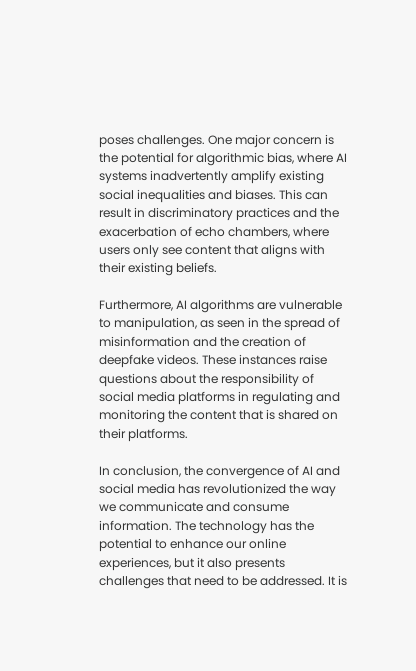poses challenges. One major concern is the potential for algorithmic bias, where AI systems inadvertently amplify existing social inequalities and biases. This can result in discriminatory practices and the exacerbation of echo chambers, where users only see content that aligns with their existing beliefs.

Furthermore, AI algorithms are vulnerable to manipulation, as seen in the spread of misinformation and the creation of deepfake videos. These instances raise questions about the responsibility of social media platforms in regulating and monitoring the content that is shared on their platforms.

In conclusion, the convergence of AI and social media has revolutionized the way we communicate and consume information. The technology has the potential to enhance our online experiences, but it also presents challenges that need to be addressed. It is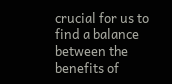crucial for us to find a balance between the benefits of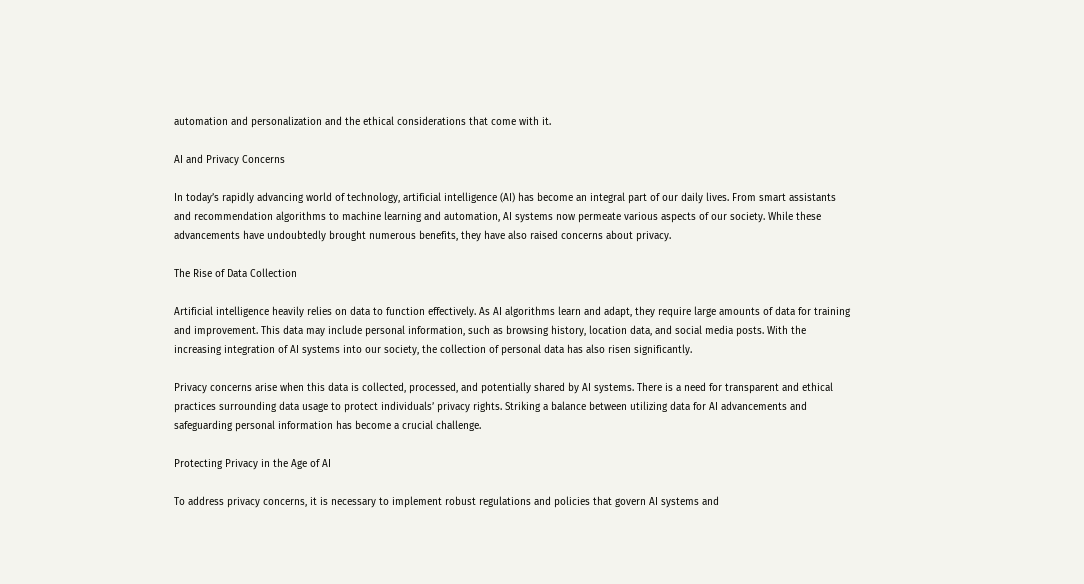automation and personalization and the ethical considerations that come with it.

AI and Privacy Concerns

In today’s rapidly advancing world of technology, artificial intelligence (AI) has become an integral part of our daily lives. From smart assistants and recommendation algorithms to machine learning and automation, AI systems now permeate various aspects of our society. While these advancements have undoubtedly brought numerous benefits, they have also raised concerns about privacy.

The Rise of Data Collection

Artificial intelligence heavily relies on data to function effectively. As AI algorithms learn and adapt, they require large amounts of data for training and improvement. This data may include personal information, such as browsing history, location data, and social media posts. With the increasing integration of AI systems into our society, the collection of personal data has also risen significantly.

Privacy concerns arise when this data is collected, processed, and potentially shared by AI systems. There is a need for transparent and ethical practices surrounding data usage to protect individuals’ privacy rights. Striking a balance between utilizing data for AI advancements and safeguarding personal information has become a crucial challenge.

Protecting Privacy in the Age of AI

To address privacy concerns, it is necessary to implement robust regulations and policies that govern AI systems and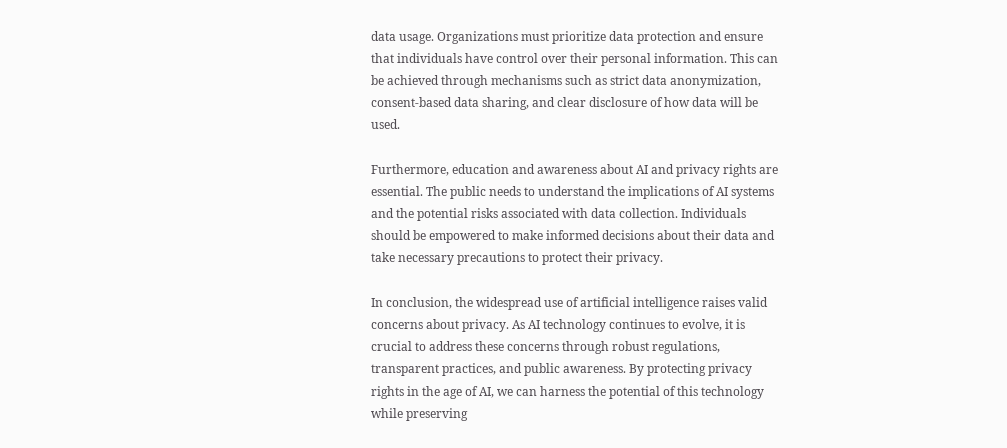data usage. Organizations must prioritize data protection and ensure that individuals have control over their personal information. This can be achieved through mechanisms such as strict data anonymization, consent-based data sharing, and clear disclosure of how data will be used.

Furthermore, education and awareness about AI and privacy rights are essential. The public needs to understand the implications of AI systems and the potential risks associated with data collection. Individuals should be empowered to make informed decisions about their data and take necessary precautions to protect their privacy.

In conclusion, the widespread use of artificial intelligence raises valid concerns about privacy. As AI technology continues to evolve, it is crucial to address these concerns through robust regulations, transparent practices, and public awareness. By protecting privacy rights in the age of AI, we can harness the potential of this technology while preserving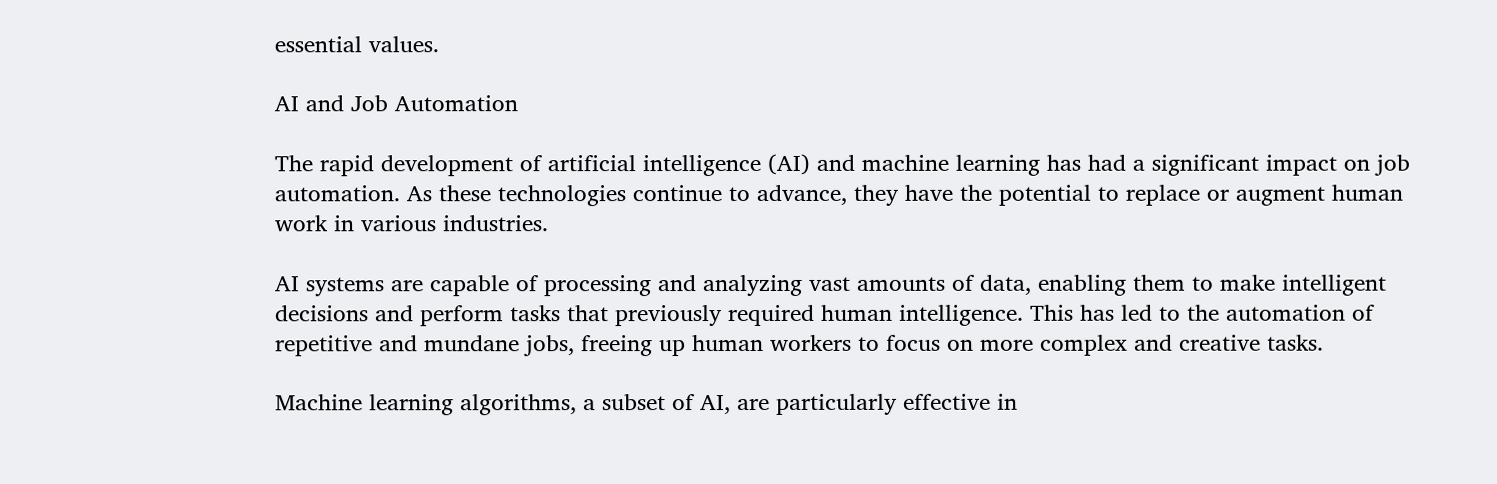essential values.

AI and Job Automation

The rapid development of artificial intelligence (AI) and machine learning has had a significant impact on job automation. As these technologies continue to advance, they have the potential to replace or augment human work in various industries.

AI systems are capable of processing and analyzing vast amounts of data, enabling them to make intelligent decisions and perform tasks that previously required human intelligence. This has led to the automation of repetitive and mundane jobs, freeing up human workers to focus on more complex and creative tasks.

Machine learning algorithms, a subset of AI, are particularly effective in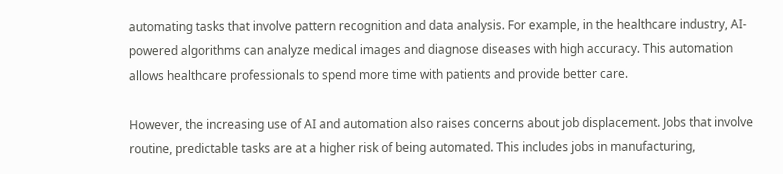automating tasks that involve pattern recognition and data analysis. For example, in the healthcare industry, AI-powered algorithms can analyze medical images and diagnose diseases with high accuracy. This automation allows healthcare professionals to spend more time with patients and provide better care.

However, the increasing use of AI and automation also raises concerns about job displacement. Jobs that involve routine, predictable tasks are at a higher risk of being automated. This includes jobs in manufacturing,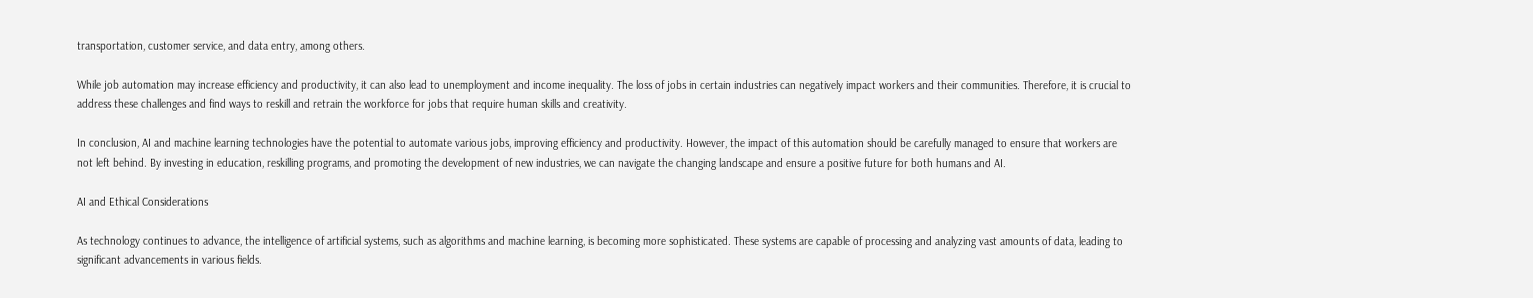transportation, customer service, and data entry, among others.

While job automation may increase efficiency and productivity, it can also lead to unemployment and income inequality. The loss of jobs in certain industries can negatively impact workers and their communities. Therefore, it is crucial to address these challenges and find ways to reskill and retrain the workforce for jobs that require human skills and creativity.

In conclusion, AI and machine learning technologies have the potential to automate various jobs, improving efficiency and productivity. However, the impact of this automation should be carefully managed to ensure that workers are not left behind. By investing in education, reskilling programs, and promoting the development of new industries, we can navigate the changing landscape and ensure a positive future for both humans and AI.

AI and Ethical Considerations

As technology continues to advance, the intelligence of artificial systems, such as algorithms and machine learning, is becoming more sophisticated. These systems are capable of processing and analyzing vast amounts of data, leading to significant advancements in various fields.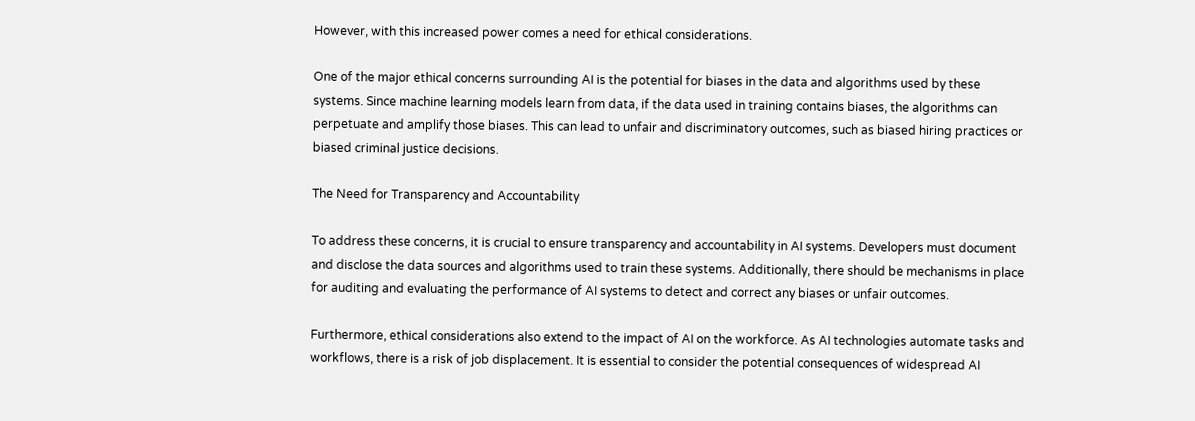However, with this increased power comes a need for ethical considerations.

One of the major ethical concerns surrounding AI is the potential for biases in the data and algorithms used by these systems. Since machine learning models learn from data, if the data used in training contains biases, the algorithms can perpetuate and amplify those biases. This can lead to unfair and discriminatory outcomes, such as biased hiring practices or biased criminal justice decisions.

The Need for Transparency and Accountability

To address these concerns, it is crucial to ensure transparency and accountability in AI systems. Developers must document and disclose the data sources and algorithms used to train these systems. Additionally, there should be mechanisms in place for auditing and evaluating the performance of AI systems to detect and correct any biases or unfair outcomes.

Furthermore, ethical considerations also extend to the impact of AI on the workforce. As AI technologies automate tasks and workflows, there is a risk of job displacement. It is essential to consider the potential consequences of widespread AI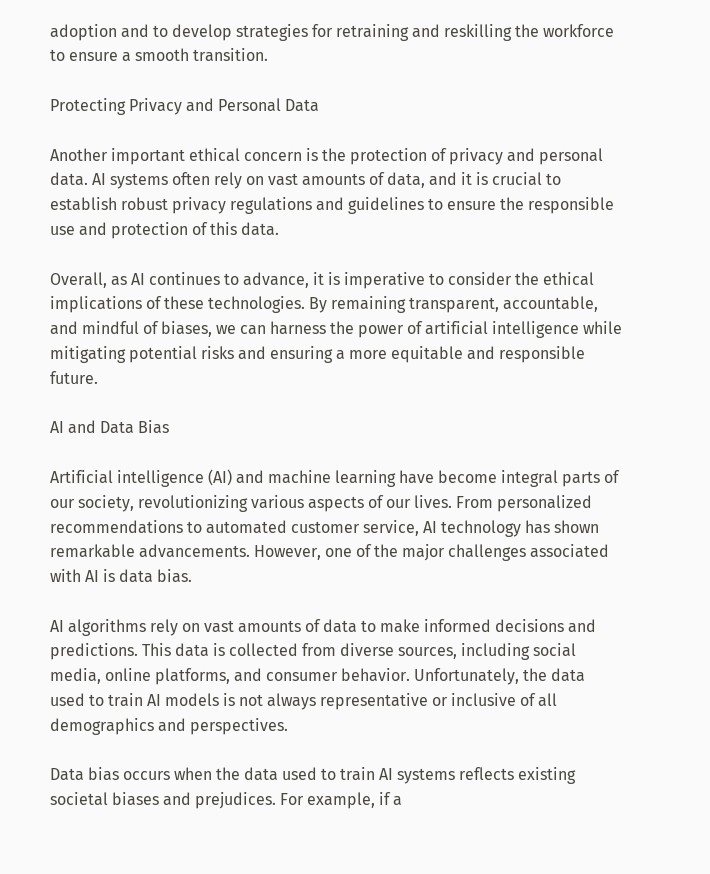adoption and to develop strategies for retraining and reskilling the workforce to ensure a smooth transition.

Protecting Privacy and Personal Data

Another important ethical concern is the protection of privacy and personal data. AI systems often rely on vast amounts of data, and it is crucial to establish robust privacy regulations and guidelines to ensure the responsible use and protection of this data.

Overall, as AI continues to advance, it is imperative to consider the ethical implications of these technologies. By remaining transparent, accountable, and mindful of biases, we can harness the power of artificial intelligence while mitigating potential risks and ensuring a more equitable and responsible future.

AI and Data Bias

Artificial intelligence (AI) and machine learning have become integral parts of our society, revolutionizing various aspects of our lives. From personalized recommendations to automated customer service, AI technology has shown remarkable advancements. However, one of the major challenges associated with AI is data bias.

AI algorithms rely on vast amounts of data to make informed decisions and predictions. This data is collected from diverse sources, including social media, online platforms, and consumer behavior. Unfortunately, the data used to train AI models is not always representative or inclusive of all demographics and perspectives.

Data bias occurs when the data used to train AI systems reflects existing societal biases and prejudices. For example, if a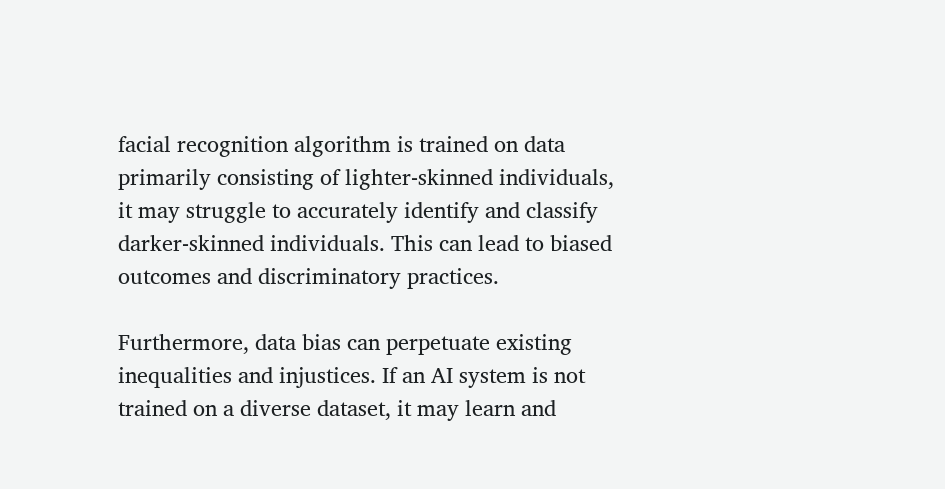facial recognition algorithm is trained on data primarily consisting of lighter-skinned individuals, it may struggle to accurately identify and classify darker-skinned individuals. This can lead to biased outcomes and discriminatory practices.

Furthermore, data bias can perpetuate existing inequalities and injustices. If an AI system is not trained on a diverse dataset, it may learn and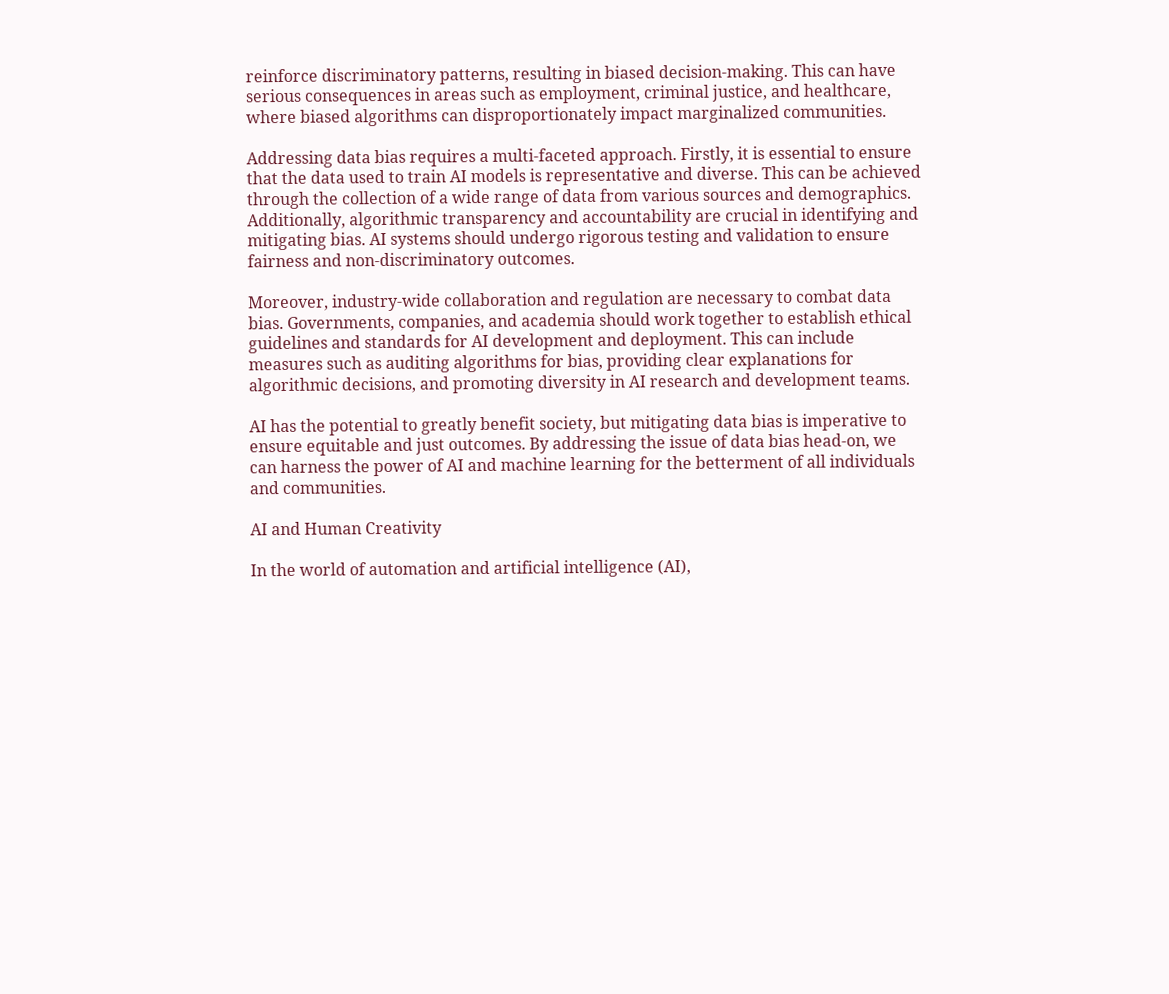reinforce discriminatory patterns, resulting in biased decision-making. This can have serious consequences in areas such as employment, criminal justice, and healthcare, where biased algorithms can disproportionately impact marginalized communities.

Addressing data bias requires a multi-faceted approach. Firstly, it is essential to ensure that the data used to train AI models is representative and diverse. This can be achieved through the collection of a wide range of data from various sources and demographics. Additionally, algorithmic transparency and accountability are crucial in identifying and mitigating bias. AI systems should undergo rigorous testing and validation to ensure fairness and non-discriminatory outcomes.

Moreover, industry-wide collaboration and regulation are necessary to combat data bias. Governments, companies, and academia should work together to establish ethical guidelines and standards for AI development and deployment. This can include measures such as auditing algorithms for bias, providing clear explanations for algorithmic decisions, and promoting diversity in AI research and development teams.

AI has the potential to greatly benefit society, but mitigating data bias is imperative to ensure equitable and just outcomes. By addressing the issue of data bias head-on, we can harness the power of AI and machine learning for the betterment of all individuals and communities.

AI and Human Creativity

In the world of automation and artificial intelligence (AI),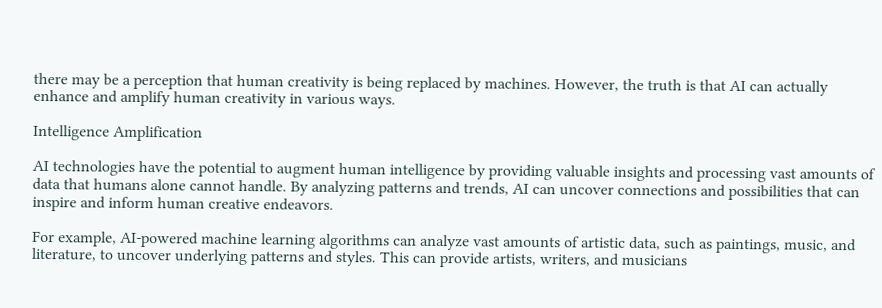there may be a perception that human creativity is being replaced by machines. However, the truth is that AI can actually enhance and amplify human creativity in various ways.

Intelligence Amplification

AI technologies have the potential to augment human intelligence by providing valuable insights and processing vast amounts of data that humans alone cannot handle. By analyzing patterns and trends, AI can uncover connections and possibilities that can inspire and inform human creative endeavors.

For example, AI-powered machine learning algorithms can analyze vast amounts of artistic data, such as paintings, music, and literature, to uncover underlying patterns and styles. This can provide artists, writers, and musicians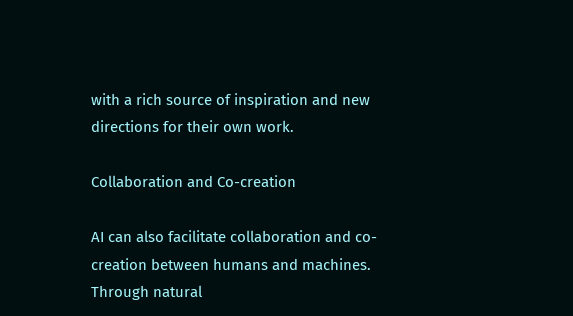with a rich source of inspiration and new directions for their own work.

Collaboration and Co-creation

AI can also facilitate collaboration and co-creation between humans and machines. Through natural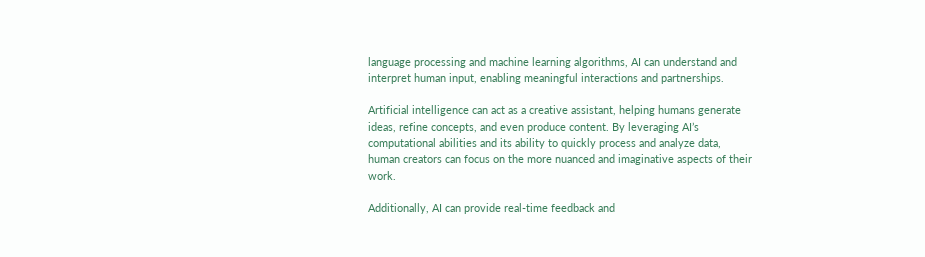language processing and machine learning algorithms, AI can understand and interpret human input, enabling meaningful interactions and partnerships.

Artificial intelligence can act as a creative assistant, helping humans generate ideas, refine concepts, and even produce content. By leveraging AI’s computational abilities and its ability to quickly process and analyze data, human creators can focus on the more nuanced and imaginative aspects of their work.

Additionally, AI can provide real-time feedback and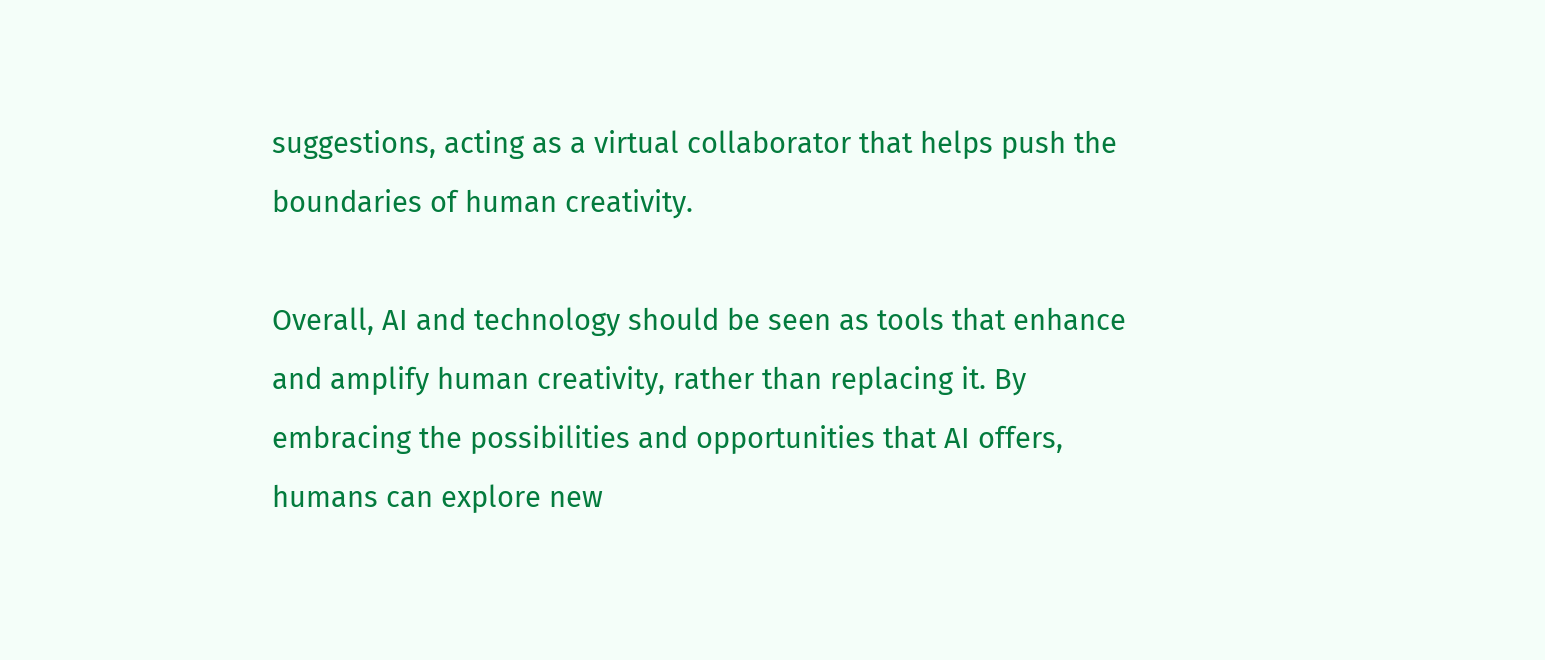suggestions, acting as a virtual collaborator that helps push the boundaries of human creativity.

Overall, AI and technology should be seen as tools that enhance and amplify human creativity, rather than replacing it. By embracing the possibilities and opportunities that AI offers, humans can explore new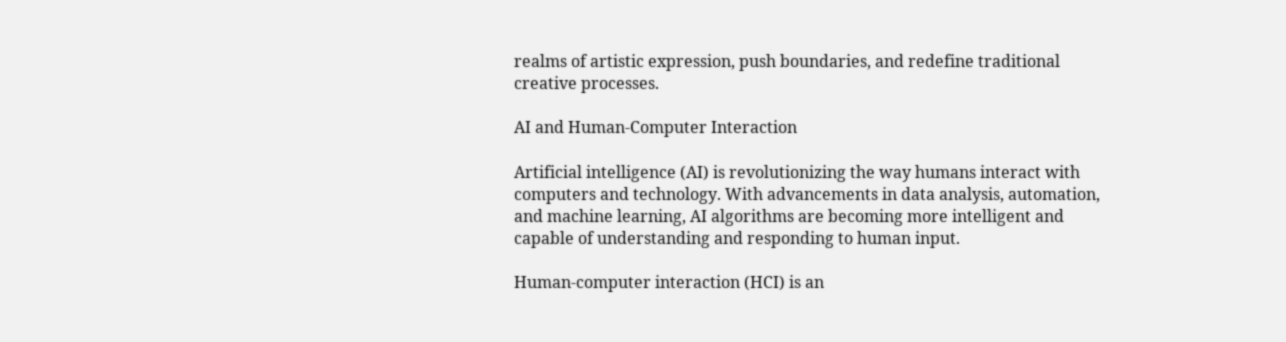realms of artistic expression, push boundaries, and redefine traditional creative processes.

AI and Human-Computer Interaction

Artificial intelligence (AI) is revolutionizing the way humans interact with computers and technology. With advancements in data analysis, automation, and machine learning, AI algorithms are becoming more intelligent and capable of understanding and responding to human input.

Human-computer interaction (HCI) is an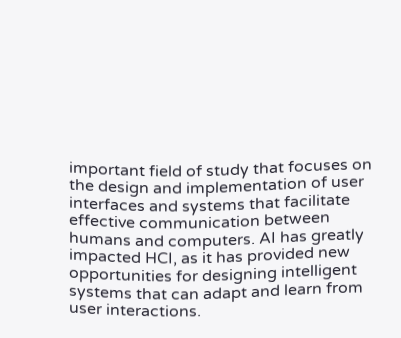important field of study that focuses on the design and implementation of user interfaces and systems that facilitate effective communication between humans and computers. AI has greatly impacted HCI, as it has provided new opportunities for designing intelligent systems that can adapt and learn from user interactions.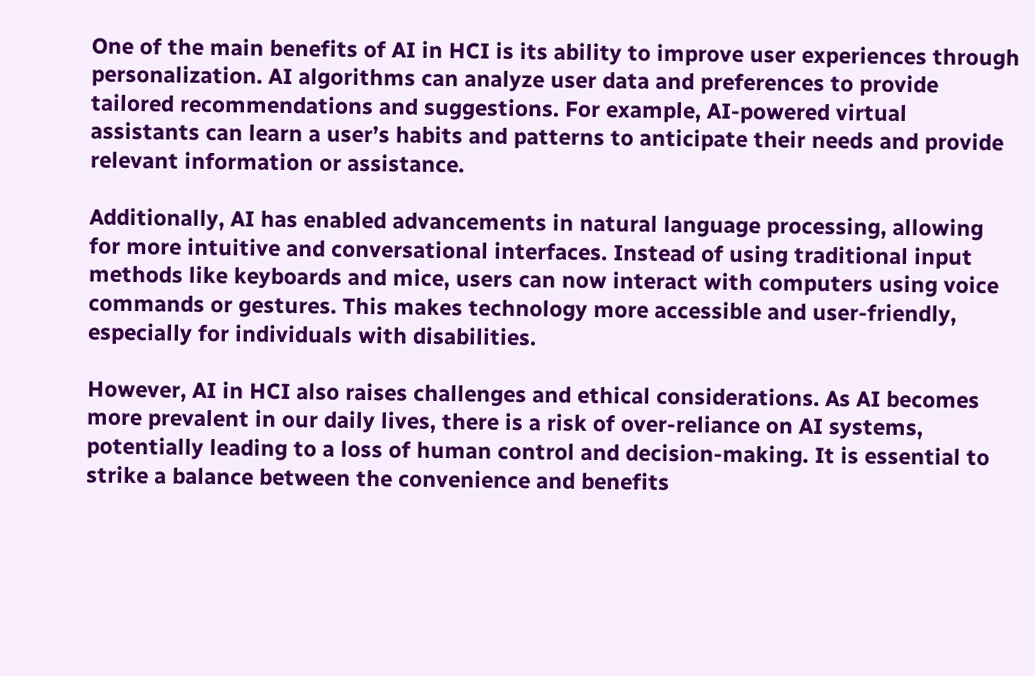One of the main benefits of AI in HCI is its ability to improve user experiences through personalization. AI algorithms can analyze user data and preferences to provide tailored recommendations and suggestions. For example, AI-powered virtual assistants can learn a user’s habits and patterns to anticipate their needs and provide relevant information or assistance.

Additionally, AI has enabled advancements in natural language processing, allowing for more intuitive and conversational interfaces. Instead of using traditional input methods like keyboards and mice, users can now interact with computers using voice commands or gestures. This makes technology more accessible and user-friendly, especially for individuals with disabilities.

However, AI in HCI also raises challenges and ethical considerations. As AI becomes more prevalent in our daily lives, there is a risk of over-reliance on AI systems, potentially leading to a loss of human control and decision-making. It is essential to strike a balance between the convenience and benefits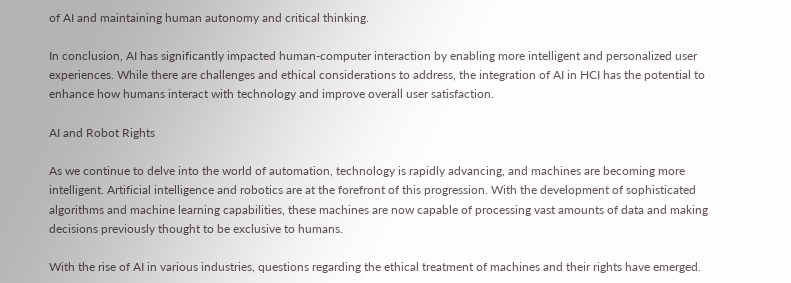of AI and maintaining human autonomy and critical thinking.

In conclusion, AI has significantly impacted human-computer interaction by enabling more intelligent and personalized user experiences. While there are challenges and ethical considerations to address, the integration of AI in HCI has the potential to enhance how humans interact with technology and improve overall user satisfaction.

AI and Robot Rights

As we continue to delve into the world of automation, technology is rapidly advancing, and machines are becoming more intelligent. Artificial intelligence and robotics are at the forefront of this progression. With the development of sophisticated algorithms and machine learning capabilities, these machines are now capable of processing vast amounts of data and making decisions previously thought to be exclusive to humans.

With the rise of AI in various industries, questions regarding the ethical treatment of machines and their rights have emerged.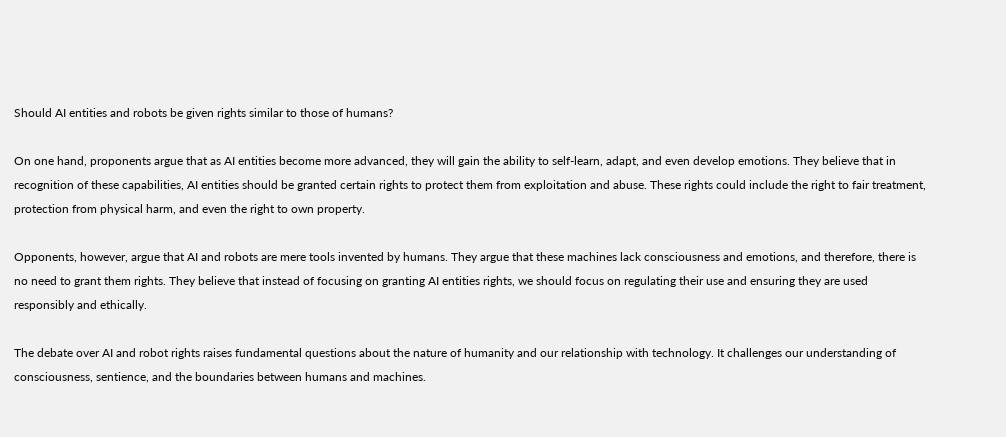Should AI entities and robots be given rights similar to those of humans?

On one hand, proponents argue that as AI entities become more advanced, they will gain the ability to self-learn, adapt, and even develop emotions. They believe that in recognition of these capabilities, AI entities should be granted certain rights to protect them from exploitation and abuse. These rights could include the right to fair treatment, protection from physical harm, and even the right to own property.

Opponents, however, argue that AI and robots are mere tools invented by humans. They argue that these machines lack consciousness and emotions, and therefore, there is no need to grant them rights. They believe that instead of focusing on granting AI entities rights, we should focus on regulating their use and ensuring they are used responsibly and ethically.

The debate over AI and robot rights raises fundamental questions about the nature of humanity and our relationship with technology. It challenges our understanding of consciousness, sentience, and the boundaries between humans and machines.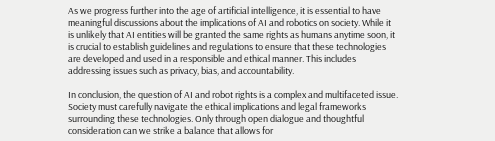As we progress further into the age of artificial intelligence, it is essential to have meaningful discussions about the implications of AI and robotics on society. While it is unlikely that AI entities will be granted the same rights as humans anytime soon, it is crucial to establish guidelines and regulations to ensure that these technologies are developed and used in a responsible and ethical manner. This includes addressing issues such as privacy, bias, and accountability.

In conclusion, the question of AI and robot rights is a complex and multifaceted issue. Society must carefully navigate the ethical implications and legal frameworks surrounding these technologies. Only through open dialogue and thoughtful consideration can we strike a balance that allows for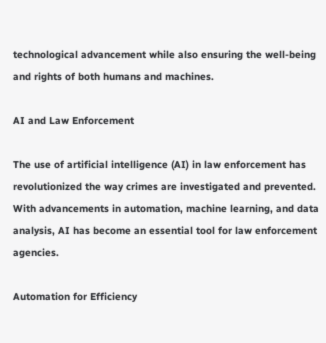technological advancement while also ensuring the well-being and rights of both humans and machines.

AI and Law Enforcement

The use of artificial intelligence (AI) in law enforcement has revolutionized the way crimes are investigated and prevented. With advancements in automation, machine learning, and data analysis, AI has become an essential tool for law enforcement agencies.

Automation for Efficiency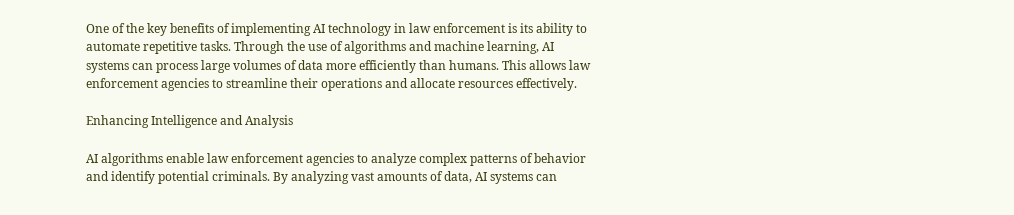One of the key benefits of implementing AI technology in law enforcement is its ability to automate repetitive tasks. Through the use of algorithms and machine learning, AI systems can process large volumes of data more efficiently than humans. This allows law enforcement agencies to streamline their operations and allocate resources effectively.

Enhancing Intelligence and Analysis

AI algorithms enable law enforcement agencies to analyze complex patterns of behavior and identify potential criminals. By analyzing vast amounts of data, AI systems can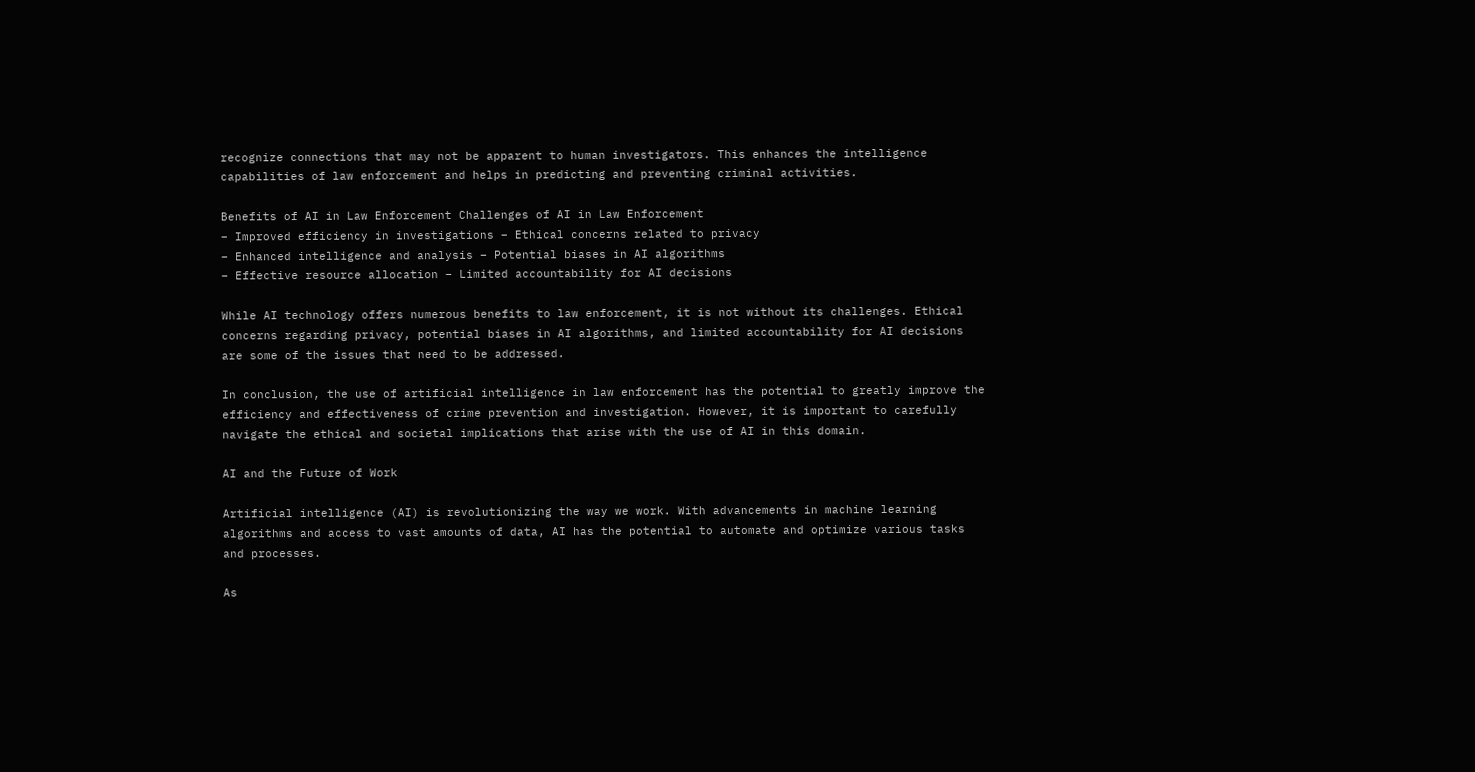recognize connections that may not be apparent to human investigators. This enhances the intelligence capabilities of law enforcement and helps in predicting and preventing criminal activities.

Benefits of AI in Law Enforcement Challenges of AI in Law Enforcement
– Improved efficiency in investigations – Ethical concerns related to privacy
– Enhanced intelligence and analysis – Potential biases in AI algorithms
– Effective resource allocation – Limited accountability for AI decisions

While AI technology offers numerous benefits to law enforcement, it is not without its challenges. Ethical concerns regarding privacy, potential biases in AI algorithms, and limited accountability for AI decisions are some of the issues that need to be addressed.

In conclusion, the use of artificial intelligence in law enforcement has the potential to greatly improve the efficiency and effectiveness of crime prevention and investigation. However, it is important to carefully navigate the ethical and societal implications that arise with the use of AI in this domain.

AI and the Future of Work

Artificial intelligence (AI) is revolutionizing the way we work. With advancements in machine learning algorithms and access to vast amounts of data, AI has the potential to automate and optimize various tasks and processes.

As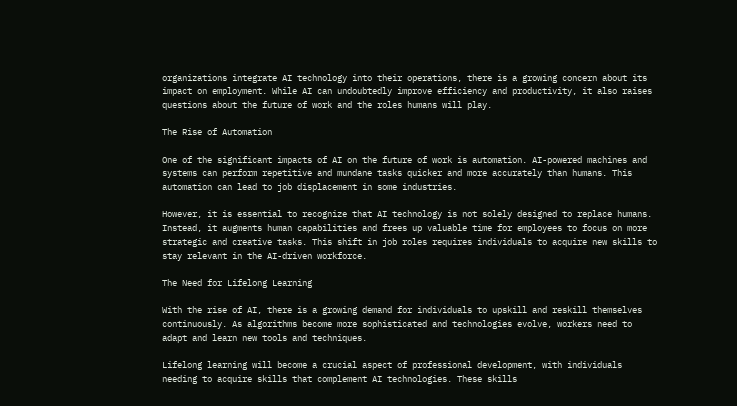organizations integrate AI technology into their operations, there is a growing concern about its impact on employment. While AI can undoubtedly improve efficiency and productivity, it also raises questions about the future of work and the roles humans will play.

The Rise of Automation

One of the significant impacts of AI on the future of work is automation. AI-powered machines and systems can perform repetitive and mundane tasks quicker and more accurately than humans. This automation can lead to job displacement in some industries.

However, it is essential to recognize that AI technology is not solely designed to replace humans. Instead, it augments human capabilities and frees up valuable time for employees to focus on more strategic and creative tasks. This shift in job roles requires individuals to acquire new skills to stay relevant in the AI-driven workforce.

The Need for Lifelong Learning

With the rise of AI, there is a growing demand for individuals to upskill and reskill themselves continuously. As algorithms become more sophisticated and technologies evolve, workers need to adapt and learn new tools and techniques.

Lifelong learning will become a crucial aspect of professional development, with individuals needing to acquire skills that complement AI technologies. These skills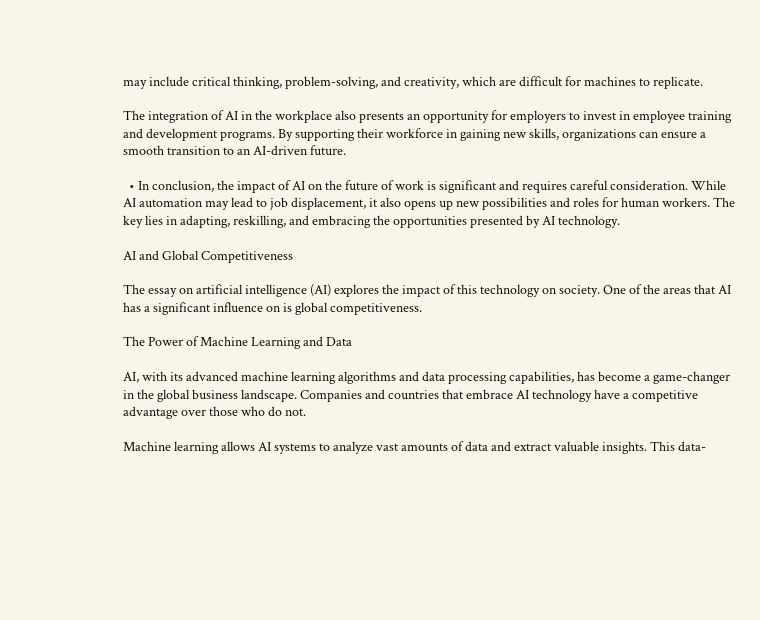may include critical thinking, problem-solving, and creativity, which are difficult for machines to replicate.

The integration of AI in the workplace also presents an opportunity for employers to invest in employee training and development programs. By supporting their workforce in gaining new skills, organizations can ensure a smooth transition to an AI-driven future.

  • In conclusion, the impact of AI on the future of work is significant and requires careful consideration. While AI automation may lead to job displacement, it also opens up new possibilities and roles for human workers. The key lies in adapting, reskilling, and embracing the opportunities presented by AI technology.

AI and Global Competitiveness

The essay on artificial intelligence (AI) explores the impact of this technology on society. One of the areas that AI has a significant influence on is global competitiveness.

The Power of Machine Learning and Data

AI, with its advanced machine learning algorithms and data processing capabilities, has become a game-changer in the global business landscape. Companies and countries that embrace AI technology have a competitive advantage over those who do not.

Machine learning allows AI systems to analyze vast amounts of data and extract valuable insights. This data-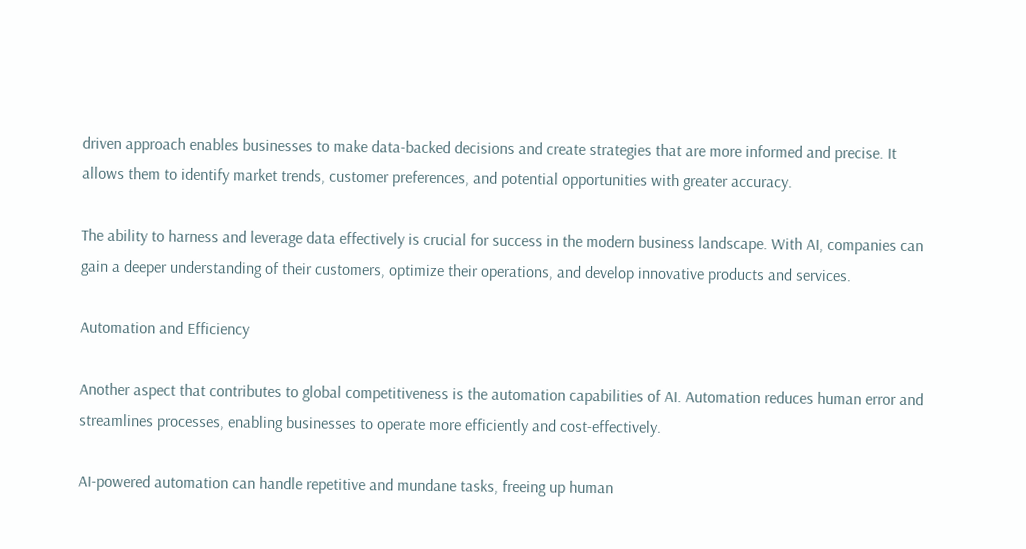driven approach enables businesses to make data-backed decisions and create strategies that are more informed and precise. It allows them to identify market trends, customer preferences, and potential opportunities with greater accuracy.

The ability to harness and leverage data effectively is crucial for success in the modern business landscape. With AI, companies can gain a deeper understanding of their customers, optimize their operations, and develop innovative products and services.

Automation and Efficiency

Another aspect that contributes to global competitiveness is the automation capabilities of AI. Automation reduces human error and streamlines processes, enabling businesses to operate more efficiently and cost-effectively.

AI-powered automation can handle repetitive and mundane tasks, freeing up human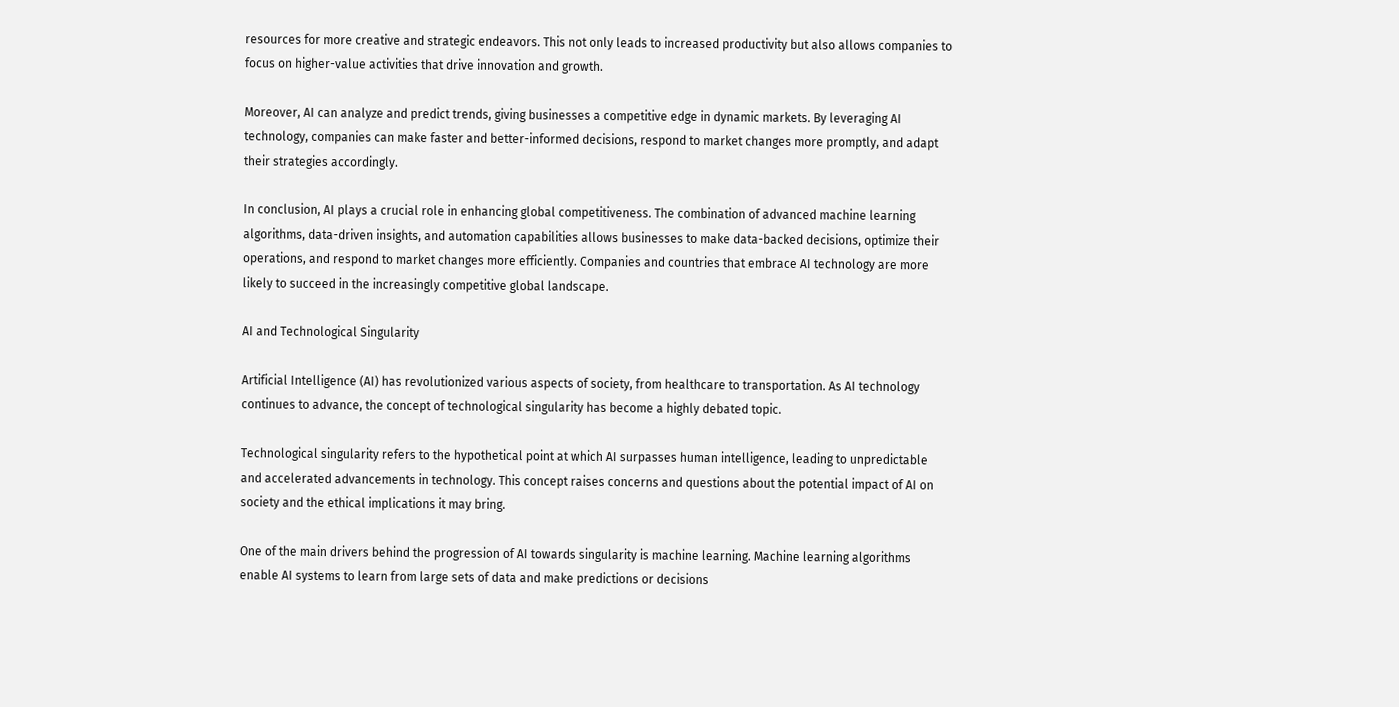resources for more creative and strategic endeavors. This not only leads to increased productivity but also allows companies to focus on higher-value activities that drive innovation and growth.

Moreover, AI can analyze and predict trends, giving businesses a competitive edge in dynamic markets. By leveraging AI technology, companies can make faster and better-informed decisions, respond to market changes more promptly, and adapt their strategies accordingly.

In conclusion, AI plays a crucial role in enhancing global competitiveness. The combination of advanced machine learning algorithms, data-driven insights, and automation capabilities allows businesses to make data-backed decisions, optimize their operations, and respond to market changes more efficiently. Companies and countries that embrace AI technology are more likely to succeed in the increasingly competitive global landscape.

AI and Technological Singularity

Artificial Intelligence (AI) has revolutionized various aspects of society, from healthcare to transportation. As AI technology continues to advance, the concept of technological singularity has become a highly debated topic.

Technological singularity refers to the hypothetical point at which AI surpasses human intelligence, leading to unpredictable and accelerated advancements in technology. This concept raises concerns and questions about the potential impact of AI on society and the ethical implications it may bring.

One of the main drivers behind the progression of AI towards singularity is machine learning. Machine learning algorithms enable AI systems to learn from large sets of data and make predictions or decisions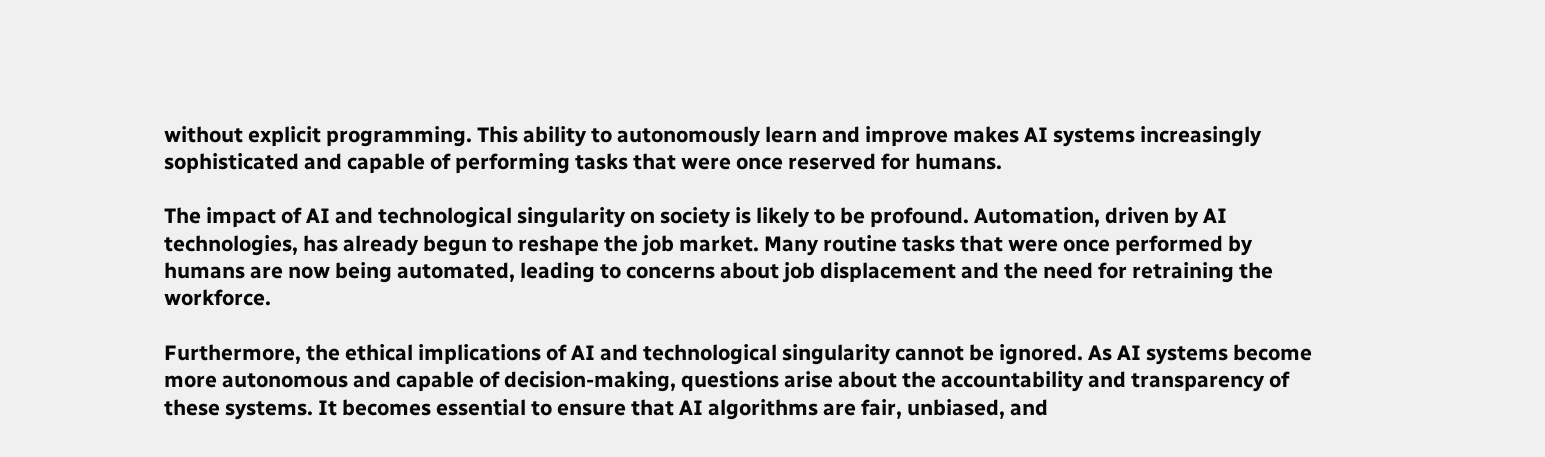without explicit programming. This ability to autonomously learn and improve makes AI systems increasingly sophisticated and capable of performing tasks that were once reserved for humans.

The impact of AI and technological singularity on society is likely to be profound. Automation, driven by AI technologies, has already begun to reshape the job market. Many routine tasks that were once performed by humans are now being automated, leading to concerns about job displacement and the need for retraining the workforce.

Furthermore, the ethical implications of AI and technological singularity cannot be ignored. As AI systems become more autonomous and capable of decision-making, questions arise about the accountability and transparency of these systems. It becomes essential to ensure that AI algorithms are fair, unbiased, and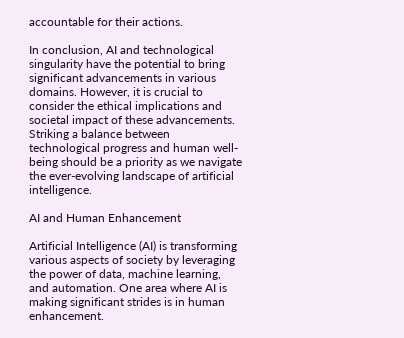accountable for their actions.

In conclusion, AI and technological singularity have the potential to bring significant advancements in various domains. However, it is crucial to consider the ethical implications and societal impact of these advancements. Striking a balance between technological progress and human well-being should be a priority as we navigate the ever-evolving landscape of artificial intelligence.

AI and Human Enhancement

Artificial Intelligence (AI) is transforming various aspects of society by leveraging the power of data, machine learning, and automation. One area where AI is making significant strides is in human enhancement.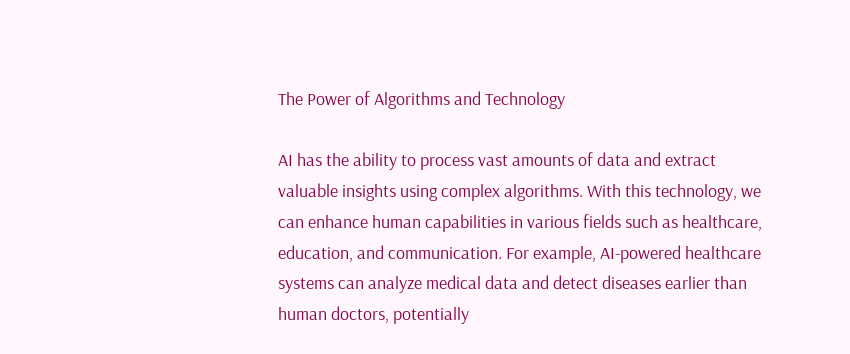The Power of Algorithms and Technology

AI has the ability to process vast amounts of data and extract valuable insights using complex algorithms. With this technology, we can enhance human capabilities in various fields such as healthcare, education, and communication. For example, AI-powered healthcare systems can analyze medical data and detect diseases earlier than human doctors, potentially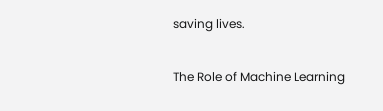saving lives.

The Role of Machine Learning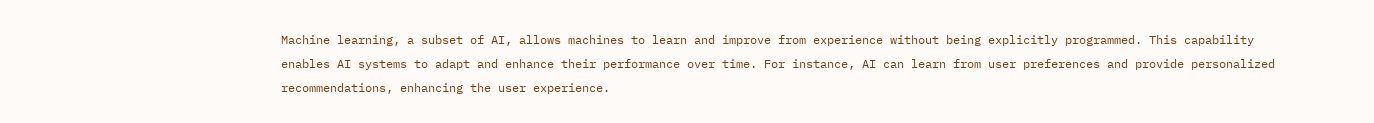Machine learning, a subset of AI, allows machines to learn and improve from experience without being explicitly programmed. This capability enables AI systems to adapt and enhance their performance over time. For instance, AI can learn from user preferences and provide personalized recommendations, enhancing the user experience.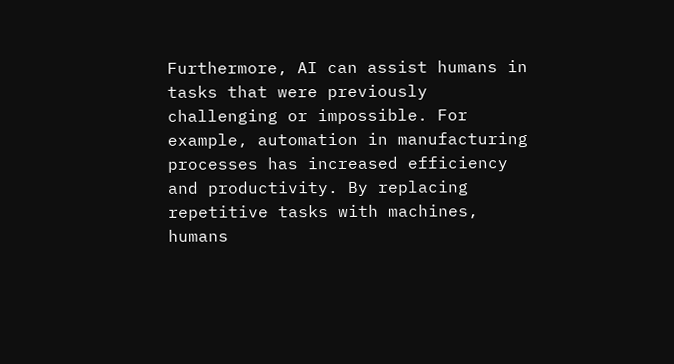Furthermore, AI can assist humans in tasks that were previously challenging or impossible. For example, automation in manufacturing processes has increased efficiency and productivity. By replacing repetitive tasks with machines, humans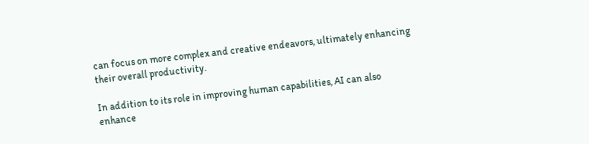can focus on more complex and creative endeavors, ultimately enhancing their overall productivity.

In addition to its role in improving human capabilities, AI can also enhance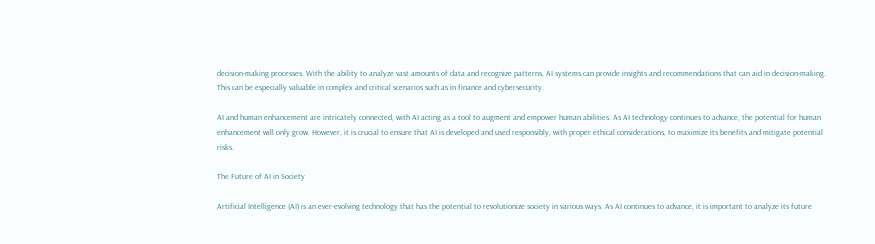decision-making processes. With the ability to analyze vast amounts of data and recognize patterns, AI systems can provide insights and recommendations that can aid in decision-making. This can be especially valuable in complex and critical scenarios such as in finance and cybersecurity.

AI and human enhancement are intricately connected, with AI acting as a tool to augment and empower human abilities. As AI technology continues to advance, the potential for human enhancement will only grow. However, it is crucial to ensure that AI is developed and used responsibly, with proper ethical considerations, to maximize its benefits and mitigate potential risks.

The Future of AI in Society

Artificial Intelligence (AI) is an ever-evolving technology that has the potential to revolutionize society in various ways. As AI continues to advance, it is important to analyze its future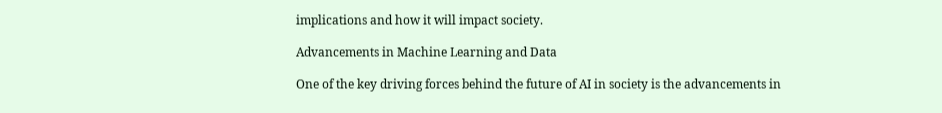implications and how it will impact society.

Advancements in Machine Learning and Data

One of the key driving forces behind the future of AI in society is the advancements in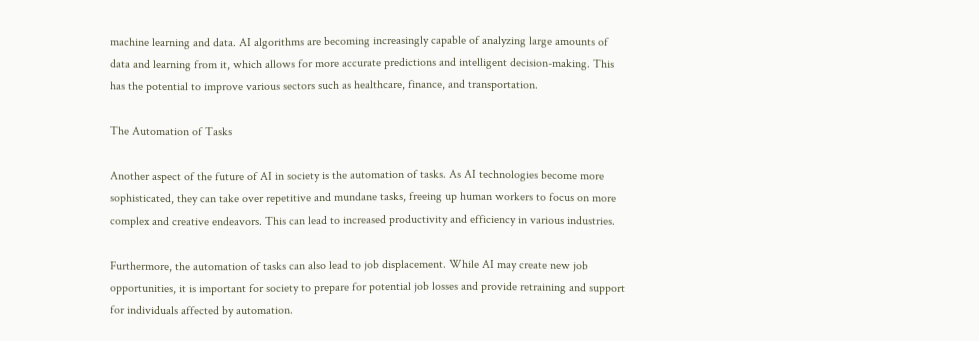machine learning and data. AI algorithms are becoming increasingly capable of analyzing large amounts of data and learning from it, which allows for more accurate predictions and intelligent decision-making. This has the potential to improve various sectors such as healthcare, finance, and transportation.

The Automation of Tasks

Another aspect of the future of AI in society is the automation of tasks. As AI technologies become more sophisticated, they can take over repetitive and mundane tasks, freeing up human workers to focus on more complex and creative endeavors. This can lead to increased productivity and efficiency in various industries.

Furthermore, the automation of tasks can also lead to job displacement. While AI may create new job opportunities, it is important for society to prepare for potential job losses and provide retraining and support for individuals affected by automation.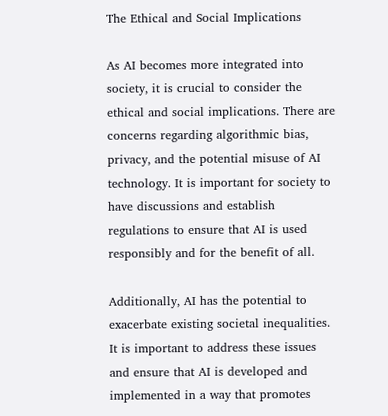The Ethical and Social Implications

As AI becomes more integrated into society, it is crucial to consider the ethical and social implications. There are concerns regarding algorithmic bias, privacy, and the potential misuse of AI technology. It is important for society to have discussions and establish regulations to ensure that AI is used responsibly and for the benefit of all.

Additionally, AI has the potential to exacerbate existing societal inequalities. It is important to address these issues and ensure that AI is developed and implemented in a way that promotes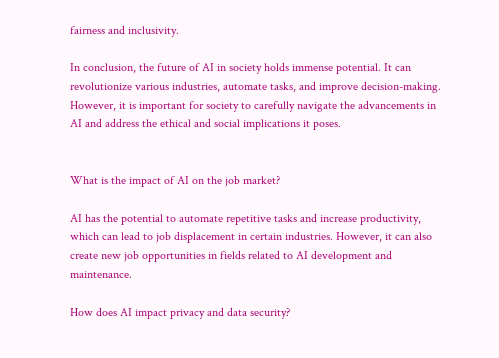fairness and inclusivity.

In conclusion, the future of AI in society holds immense potential. It can revolutionize various industries, automate tasks, and improve decision-making. However, it is important for society to carefully navigate the advancements in AI and address the ethical and social implications it poses.


What is the impact of AI on the job market?

AI has the potential to automate repetitive tasks and increase productivity, which can lead to job displacement in certain industries. However, it can also create new job opportunities in fields related to AI development and maintenance.

How does AI impact privacy and data security?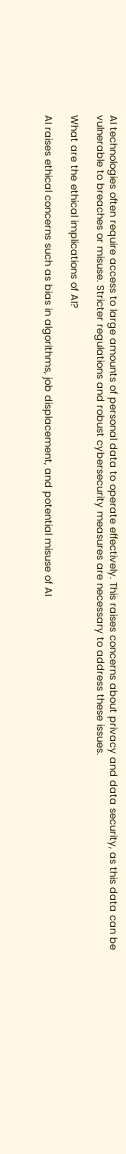AI technologies often require access to large amounts of personal data to operate effectively. This raises concerns about privacy and data security, as this data can be vulnerable to breaches or misuse. Stricter regulations and robust cybersecurity measures are necessary to address these issues.

What are the ethical implications of AI?

AI raises ethical concerns such as bias in algorithms, job displacement, and potential misuse of AI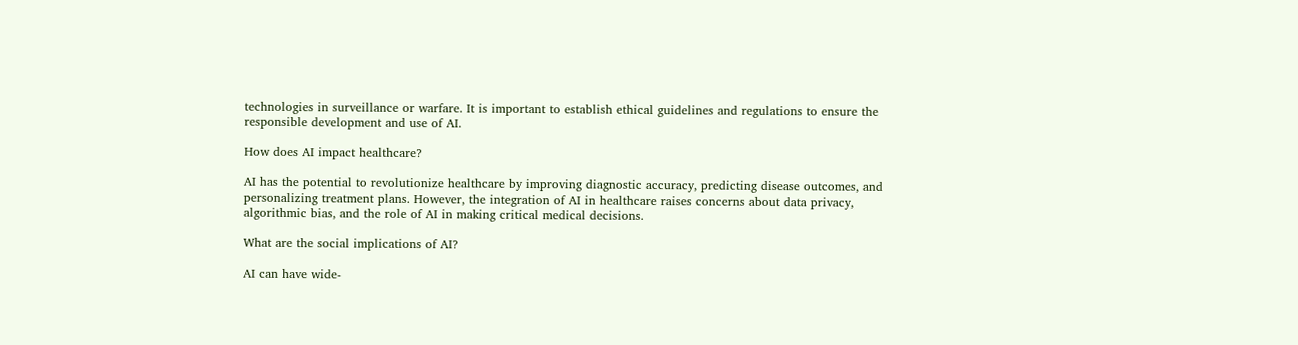technologies in surveillance or warfare. It is important to establish ethical guidelines and regulations to ensure the responsible development and use of AI.

How does AI impact healthcare?

AI has the potential to revolutionize healthcare by improving diagnostic accuracy, predicting disease outcomes, and personalizing treatment plans. However, the integration of AI in healthcare raises concerns about data privacy, algorithmic bias, and the role of AI in making critical medical decisions.

What are the social implications of AI?

AI can have wide-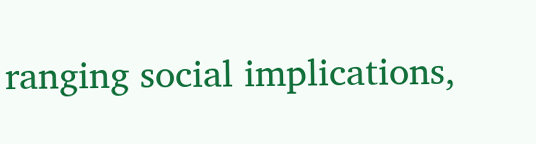ranging social implications,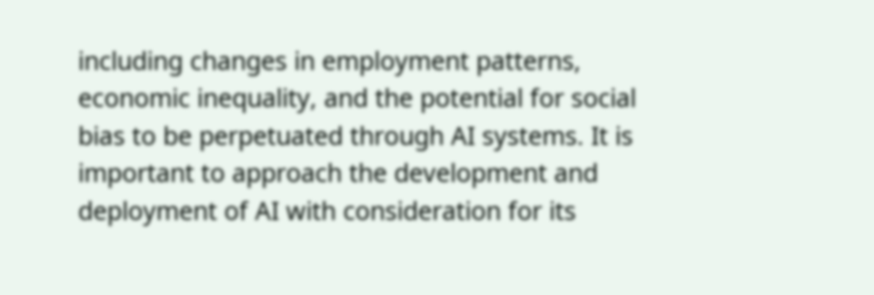including changes in employment patterns, economic inequality, and the potential for social bias to be perpetuated through AI systems. It is important to approach the development and deployment of AI with consideration for its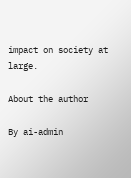impact on society at large.

About the author

By ai-admin